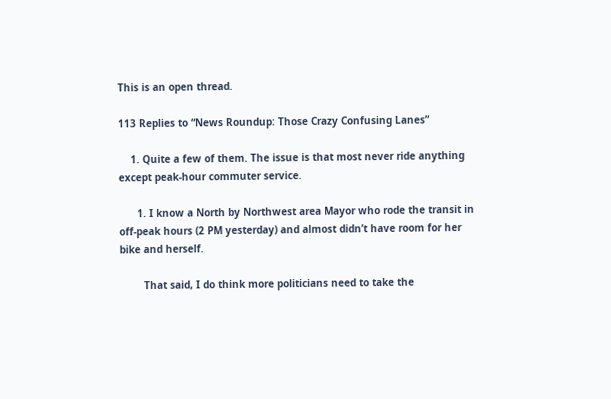This is an open thread.

113 Replies to “News Roundup: Those Crazy Confusing Lanes”

    1. Quite a few of them. The issue is that most never ride anything except peak-hour commuter service.

      1. I know a North by Northwest area Mayor who rode the transit in off-peak hours (2 PM yesterday) and almost didn’t have room for her bike and herself.

        That said, I do think more politicians need to take the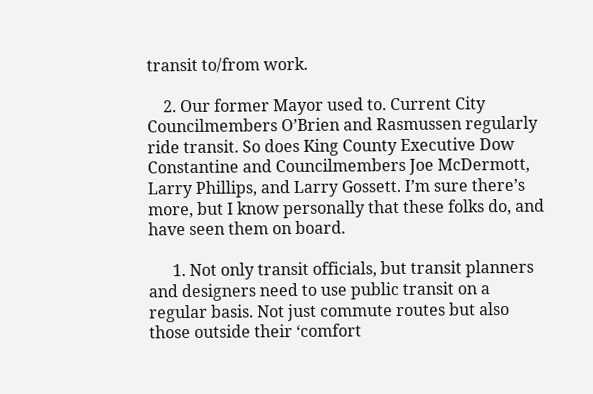transit to/from work.

    2. Our former Mayor used to. Current City Councilmembers O’Brien and Rasmussen regularly ride transit. So does King County Executive Dow Constantine and Councilmembers Joe McDermott, Larry Phillips, and Larry Gossett. I’m sure there’s more, but I know personally that these folks do, and have seen them on board.

      1. Not only transit officials, but transit planners and designers need to use public transit on a regular basis. Not just commute routes but also those outside their ‘comfort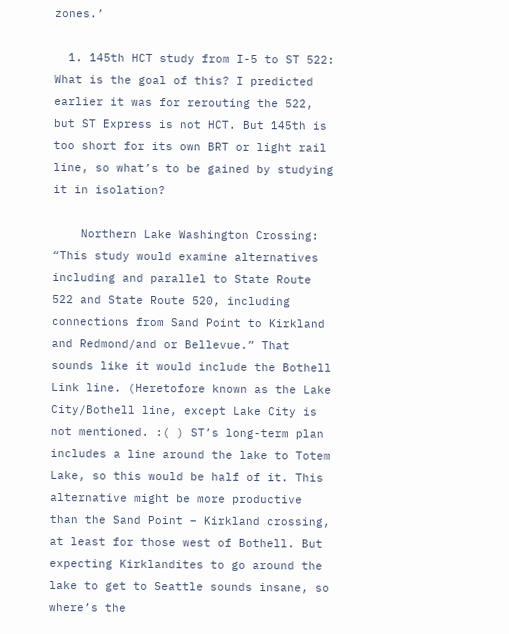zones.’

  1. 145th HCT study from I-5 to ST 522: What is the goal of this? I predicted earlier it was for rerouting the 522, but ST Express is not HCT. But 145th is too short for its own BRT or light rail line, so what’s to be gained by studying it in isolation?

    Northern Lake Washington Crossing: “This study would examine alternatives including and parallel to State Route 522 and State Route 520, including connections from Sand Point to Kirkland and Redmond/and or Bellevue.” That sounds like it would include the Bothell Link line. (Heretofore known as the Lake City/Bothell line, except Lake City is not mentioned. :( ) ST’s long-term plan includes a line around the lake to Totem Lake, so this would be half of it. This alternative might be more productive than the Sand Point – Kirkland crossing, at least for those west of Bothell. But expecting Kirklandites to go around the lake to get to Seattle sounds insane, so where’s the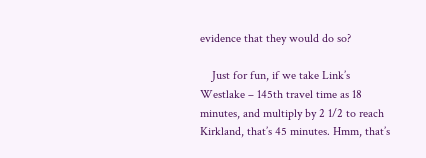evidence that they would do so?

    Just for fun, if we take Link’s Westlake – 145th travel time as 18 minutes, and multiply by 2 1/2 to reach Kirkland, that’s 45 minutes. Hmm, that’s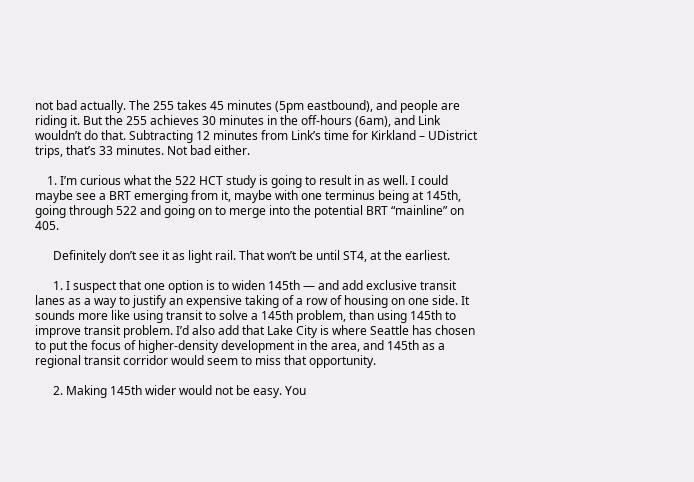not bad actually. The 255 takes 45 minutes (5pm eastbound), and people are riding it. But the 255 achieves 30 minutes in the off-hours (6am), and Link wouldn’t do that. Subtracting 12 minutes from Link’s time for Kirkland – UDistrict trips, that’s 33 minutes. Not bad either.

    1. I’m curious what the 522 HCT study is going to result in as well. I could maybe see a BRT emerging from it, maybe with one terminus being at 145th, going through 522 and going on to merge into the potential BRT “mainline” on 405.

      Definitely don’t see it as light rail. That won’t be until ST4, at the earliest.

      1. I suspect that one option is to widen 145th — and add exclusive transit lanes as a way to justify an expensive taking of a row of housing on one side. It sounds more like using transit to solve a 145th problem, than using 145th to improve transit problem. I’d also add that Lake City is where Seattle has chosen to put the focus of higher-density development in the area, and 145th as a regional transit corridor would seem to miss that opportunity.

      2. Making 145th wider would not be easy. You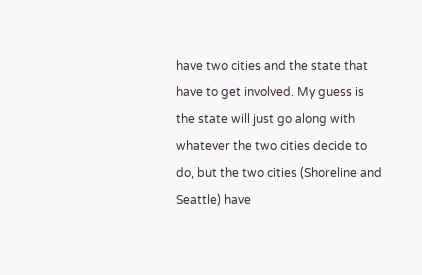have two cities and the state that have to get involved. My guess is the state will just go along with whatever the two cities decide to do, but the two cities (Shoreline and Seattle) have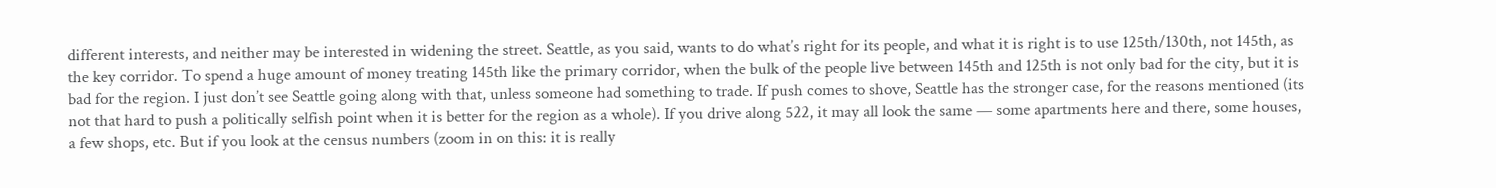different interests, and neither may be interested in widening the street. Seattle, as you said, wants to do what’s right for its people, and what it is right is to use 125th/130th, not 145th, as the key corridor. To spend a huge amount of money treating 145th like the primary corridor, when the bulk of the people live between 145th and 125th is not only bad for the city, but it is bad for the region. I just don’t see Seattle going along with that, unless someone had something to trade. If push comes to shove, Seattle has the stronger case, for the reasons mentioned (its not that hard to push a politically selfish point when it is better for the region as a whole). If you drive along 522, it may all look the same — some apartments here and there, some houses, a few shops, etc. But if you look at the census numbers (zoom in on this: it is really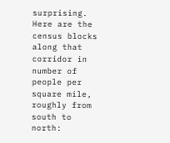surprising. Here are the census blocks along that corridor in number of people per square mile, roughly from south to north: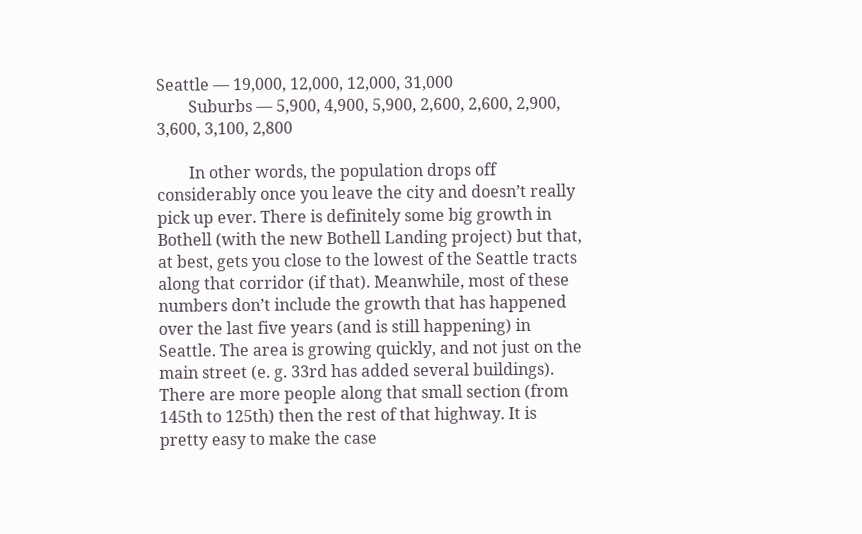Seattle — 19,000, 12,000, 12,000, 31,000
        Suburbs — 5,900, 4,900, 5,900, 2,600, 2,600, 2,900, 3,600, 3,100, 2,800

        In other words, the population drops off considerably once you leave the city and doesn’t really pick up ever. There is definitely some big growth in Bothell (with the new Bothell Landing project) but that, at best, gets you close to the lowest of the Seattle tracts along that corridor (if that). Meanwhile, most of these numbers don’t include the growth that has happened over the last five years (and is still happening) in Seattle. The area is growing quickly, and not just on the main street (e. g. 33rd has added several buildings). There are more people along that small section (from 145th to 125th) then the rest of that highway. It is pretty easy to make the case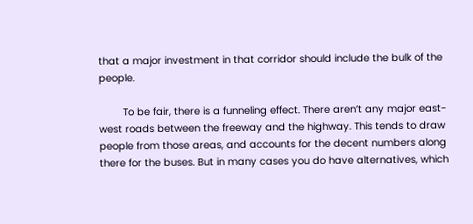that a major investment in that corridor should include the bulk of the people.

        To be fair, there is a funneling effect. There aren’t any major east-west roads between the freeway and the highway. This tends to draw people from those areas, and accounts for the decent numbers along there for the buses. But in many cases you do have alternatives, which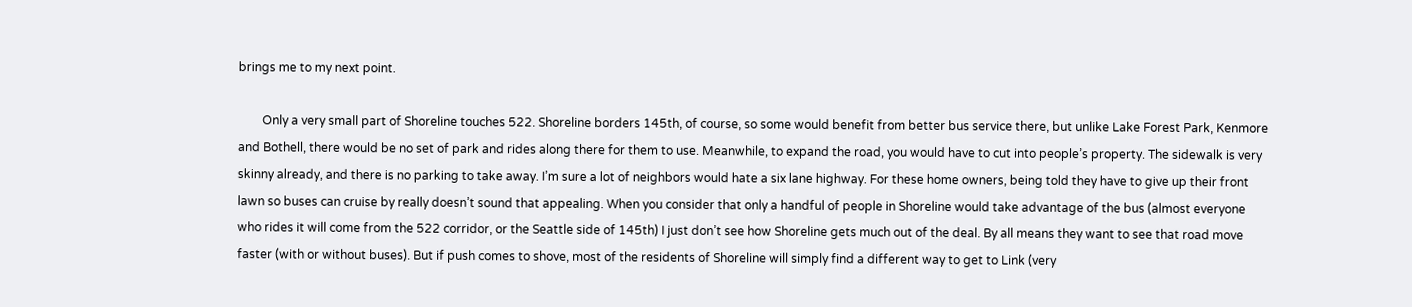brings me to my next point.

        Only a very small part of Shoreline touches 522. Shoreline borders 145th, of course, so some would benefit from better bus service there, but unlike Lake Forest Park, Kenmore and Bothell, there would be no set of park and rides along there for them to use. Meanwhile, to expand the road, you would have to cut into people’s property. The sidewalk is very skinny already, and there is no parking to take away. I’m sure a lot of neighbors would hate a six lane highway. For these home owners, being told they have to give up their front lawn so buses can cruise by really doesn’t sound that appealing. When you consider that only a handful of people in Shoreline would take advantage of the bus (almost everyone who rides it will come from the 522 corridor, or the Seattle side of 145th) I just don’t see how Shoreline gets much out of the deal. By all means they want to see that road move faster (with or without buses). But if push comes to shove, most of the residents of Shoreline will simply find a different way to get to Link (very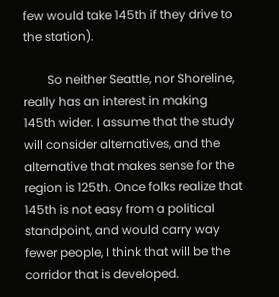few would take 145th if they drive to the station).

        So neither Seattle, nor Shoreline, really has an interest in making 145th wider. I assume that the study will consider alternatives, and the alternative that makes sense for the region is 125th. Once folks realize that 145th is not easy from a political standpoint, and would carry way fewer people, I think that will be the corridor that is developed.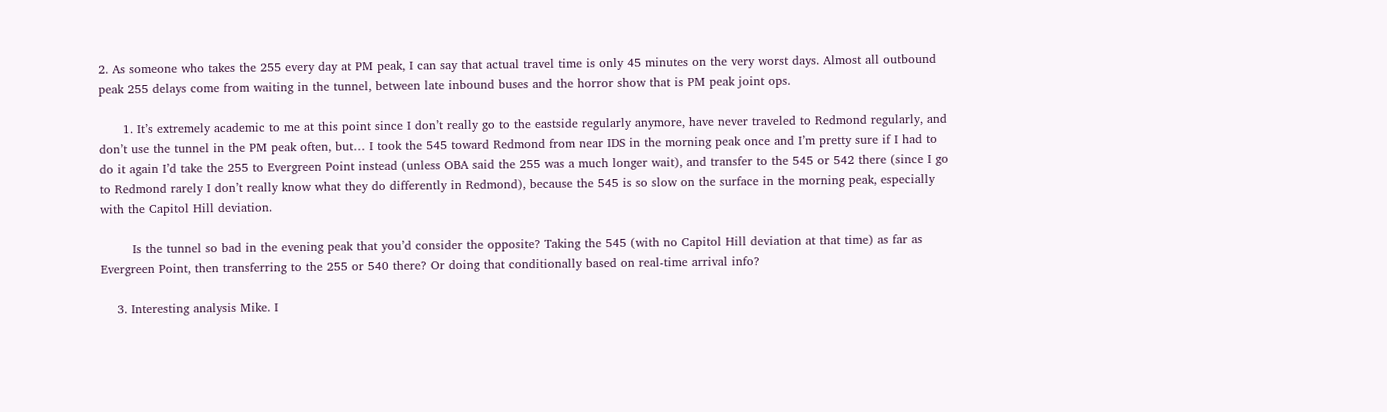2. As someone who takes the 255 every day at PM peak, I can say that actual travel time is only 45 minutes on the very worst days. Almost all outbound peak 255 delays come from waiting in the tunnel, between late inbound buses and the horror show that is PM peak joint ops.

      1. It’s extremely academic to me at this point since I don’t really go to the eastside regularly anymore, have never traveled to Redmond regularly, and don’t use the tunnel in the PM peak often, but… I took the 545 toward Redmond from near IDS in the morning peak once and I’m pretty sure if I had to do it again I’d take the 255 to Evergreen Point instead (unless OBA said the 255 was a much longer wait), and transfer to the 545 or 542 there (since I go to Redmond rarely I don’t really know what they do differently in Redmond), because the 545 is so slow on the surface in the morning peak, especially with the Capitol Hill deviation.

        Is the tunnel so bad in the evening peak that you’d consider the opposite? Taking the 545 (with no Capitol Hill deviation at that time) as far as Evergreen Point, then transferring to the 255 or 540 there? Or doing that conditionally based on real-time arrival info?

    3. Interesting analysis Mike. I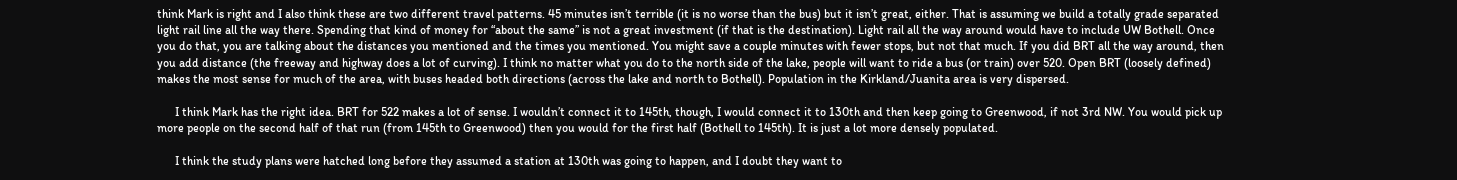think Mark is right and I also think these are two different travel patterns. 45 minutes isn’t terrible (it is no worse than the bus) but it isn’t great, either. That is assuming we build a totally grade separated light rail line all the way there. Spending that kind of money for “about the same” is not a great investment (if that is the destination). Light rail all the way around would have to include UW Bothell. Once you do that, you are talking about the distances you mentioned and the times you mentioned. You might save a couple minutes with fewer stops, but not that much. If you did BRT all the way around, then you add distance (the freeway and highway does a lot of curving). I think no matter what you do to the north side of the lake, people will want to ride a bus (or train) over 520. Open BRT (loosely defined) makes the most sense for much of the area, with buses headed both directions (across the lake and north to Bothell). Population in the Kirkland/Juanita area is very dispersed.

      I think Mark has the right idea. BRT for 522 makes a lot of sense. I wouldn’t connect it to 145th, though, I would connect it to 130th and then keep going to Greenwood, if not 3rd NW. You would pick up more people on the second half of that run (from 145th to Greenwood) then you would for the first half (Bothell to 145th). It is just a lot more densely populated.

      I think the study plans were hatched long before they assumed a station at 130th was going to happen, and I doubt they want to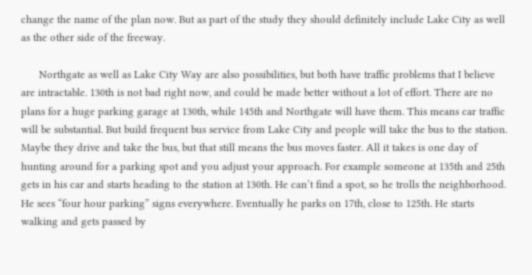change the name of the plan now. But as part of the study they should definitely include Lake City as well as the other side of the freeway.

      Northgate as well as Lake City Way are also possibilities, but both have traffic problems that I believe are intractable. 130th is not bad right now, and could be made better without a lot of effort. There are no plans for a huge parking garage at 130th, while 145th and Northgate will have them. This means car traffic will be substantial. But build frequent bus service from Lake City and people will take the bus to the station. Maybe they drive and take the bus, but that still means the bus moves faster. All it takes is one day of hunting around for a parking spot and you adjust your approach. For example someone at 135th and 25th gets in his car and starts heading to the station at 130th. He can’t find a spot, so he trolls the neighborhood. He sees “four hour parking” signs everywhere. Eventually he parks on 17th, close to 125th. He starts walking and gets passed by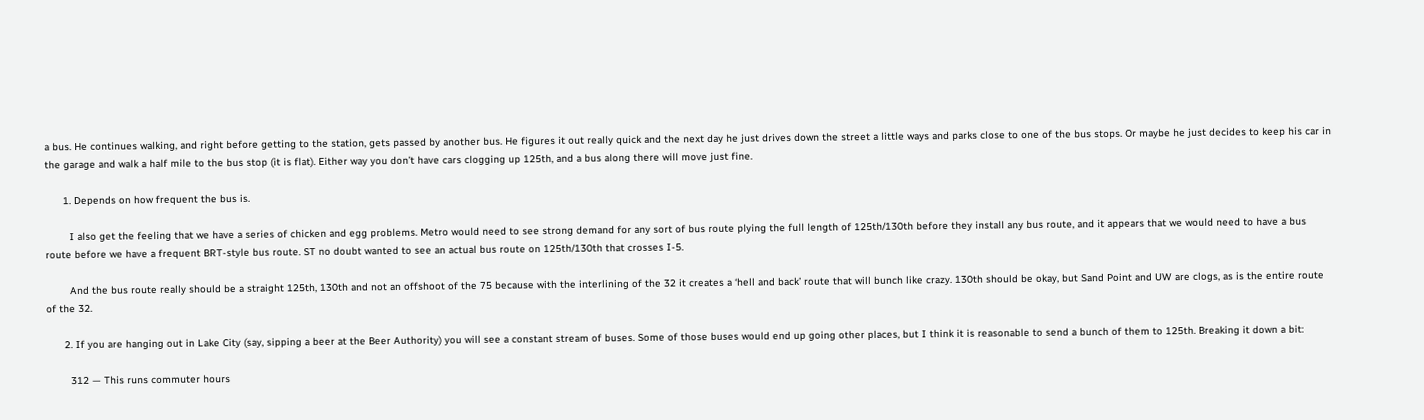a bus. He continues walking, and right before getting to the station, gets passed by another bus. He figures it out really quick and the next day he just drives down the street a little ways and parks close to one of the bus stops. Or maybe he just decides to keep his car in the garage and walk a half mile to the bus stop (it is flat). Either way you don’t have cars clogging up 125th, and a bus along there will move just fine.

      1. Depends on how frequent the bus is.

        I also get the feeling that we have a series of chicken and egg problems. Metro would need to see strong demand for any sort of bus route plying the full length of 125th/130th before they install any bus route, and it appears that we would need to have a bus route before we have a frequent BRT-style bus route. ST no doubt wanted to see an actual bus route on 125th/130th that crosses I-5.

        And the bus route really should be a straight 125th, 130th and not an offshoot of the 75 because with the interlining of the 32 it creates a ‘hell and back’ route that will bunch like crazy. 130th should be okay, but Sand Point and UW are clogs, as is the entire route of the 32.

      2. If you are hanging out in Lake City (say, sipping a beer at the Beer Authority) you will see a constant stream of buses. Some of those buses would end up going other places, but I think it is reasonable to send a bunch of them to 125th. Breaking it down a bit:

        312 — This runs commuter hours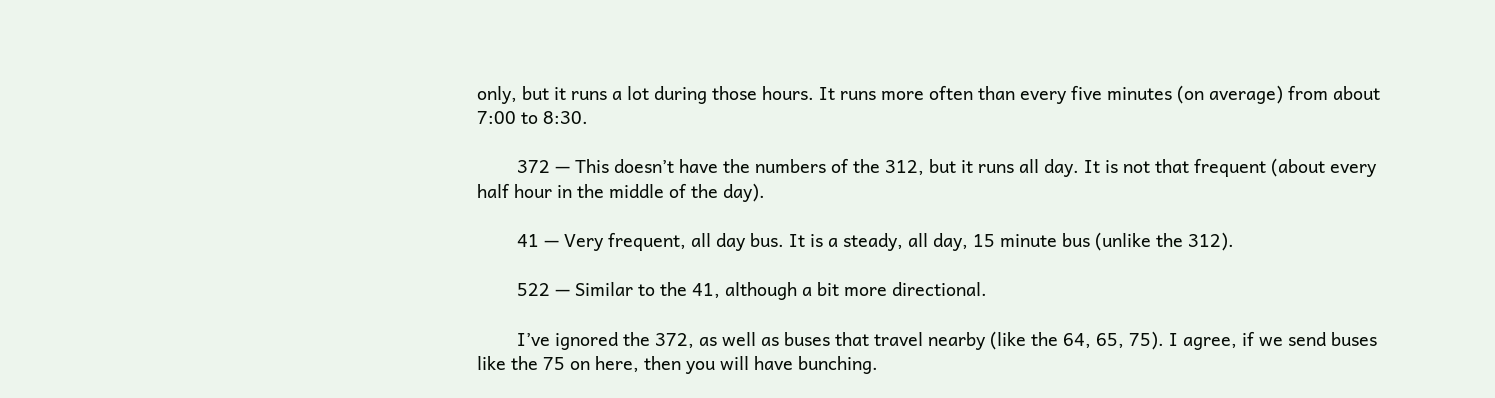only, but it runs a lot during those hours. It runs more often than every five minutes (on average) from about 7:00 to 8:30.

        372 — This doesn’t have the numbers of the 312, but it runs all day. It is not that frequent (about every half hour in the middle of the day).

        41 — Very frequent, all day bus. It is a steady, all day, 15 minute bus (unlike the 312).

        522 — Similar to the 41, although a bit more directional.

        I’ve ignored the 372, as well as buses that travel nearby (like the 64, 65, 75). I agree, if we send buses like the 75 on here, then you will have bunching.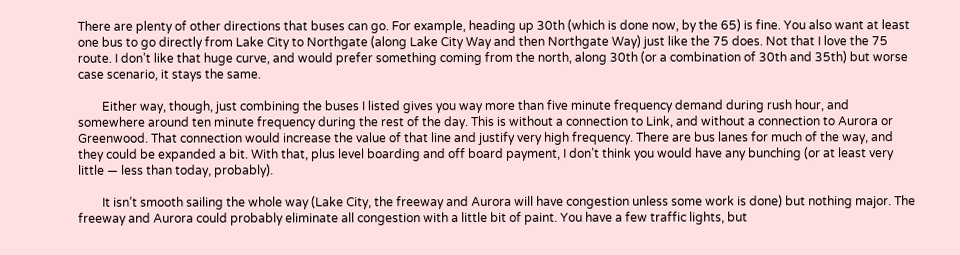There are plenty of other directions that buses can go. For example, heading up 30th (which is done now, by the 65) is fine. You also want at least one bus to go directly from Lake City to Northgate (along Lake City Way and then Northgate Way) just like the 75 does. Not that I love the 75 route. I don’t like that huge curve, and would prefer something coming from the north, along 30th (or a combination of 30th and 35th) but worse case scenario, it stays the same.

        Either way, though, just combining the buses I listed gives you way more than five minute frequency demand during rush hour, and somewhere around ten minute frequency during the rest of the day. This is without a connection to Link, and without a connection to Aurora or Greenwood. That connection would increase the value of that line and justify very high frequency. There are bus lanes for much of the way, and they could be expanded a bit. With that, plus level boarding and off board payment, I don’t think you would have any bunching (or at least very little — less than today, probably).

        It isn’t smooth sailing the whole way (Lake City, the freeway and Aurora will have congestion unless some work is done) but nothing major. The freeway and Aurora could probably eliminate all congestion with a little bit of paint. You have a few traffic lights, but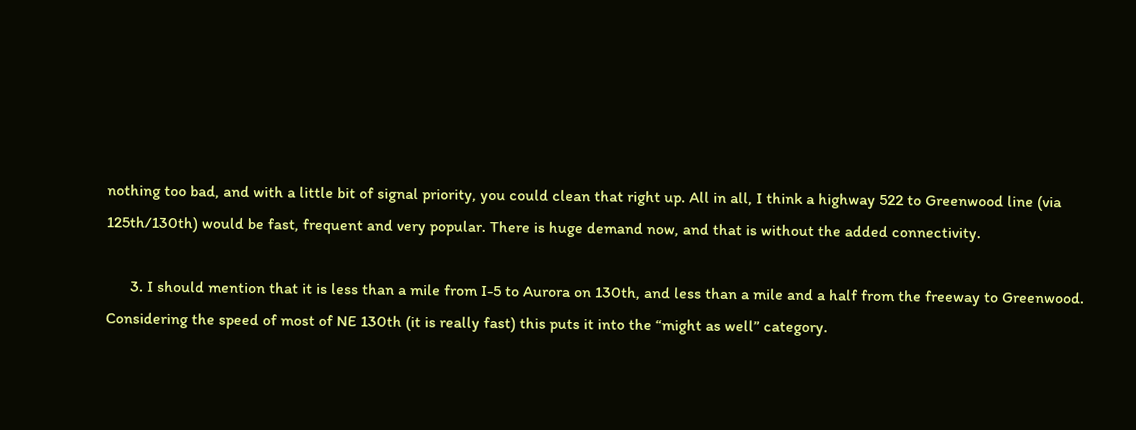nothing too bad, and with a little bit of signal priority, you could clean that right up. All in all, I think a highway 522 to Greenwood line (via 125th/130th) would be fast, frequent and very popular. There is huge demand now, and that is without the added connectivity.

      3. I should mention that it is less than a mile from I-5 to Aurora on 130th, and less than a mile and a half from the freeway to Greenwood. Considering the speed of most of NE 130th (it is really fast) this puts it into the “might as well” category.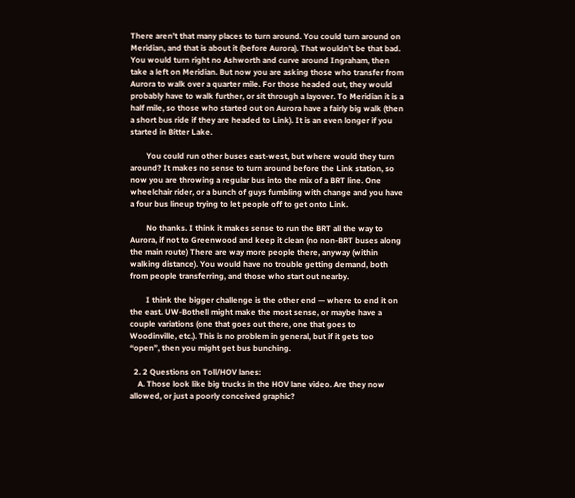There aren’t that many places to turn around. You could turn around on Meridian, and that is about it (before Aurora). That wouldn’t be that bad. You would turn right no Ashworth and curve around Ingraham, then take a left on Meridian. But now you are asking those who transfer from Aurora to walk over a quarter mile. For those headed out, they would probably have to walk further, or sit through a layover. To Meridian it is a half mile, so those who started out on Aurora have a fairly big walk (then a short bus ride if they are headed to Link). It is an even longer if you started in Bitter Lake.

        You could run other buses east-west, but where would they turn around? It makes no sense to turn around before the Link station, so now you are throwing a regular bus into the mix of a BRT line. One wheelchair rider, or a bunch of guys fumbling with change and you have a four bus lineup trying to let people off to get onto Link.

        No thanks. I think it makes sense to run the BRT all the way to Aurora, if not to Greenwood and keep it clean (no non-BRT buses along the main route) There are way more people there, anyway (within walking distance). You would have no trouble getting demand, both from people transferring, and those who start out nearby.

        I think the bigger challenge is the other end — where to end it on the east. UW-Bothell might make the most sense, or maybe have a couple variations (one that goes out there, one that goes to Woodinville, etc.). This is no problem in general, but if it gets too “open”, then you might get bus bunching.

  2. 2 Questions on Toll/HOV lanes:
    A. Those look like big trucks in the HOV lane video. Are they now allowed, or just a poorly conceived graphic?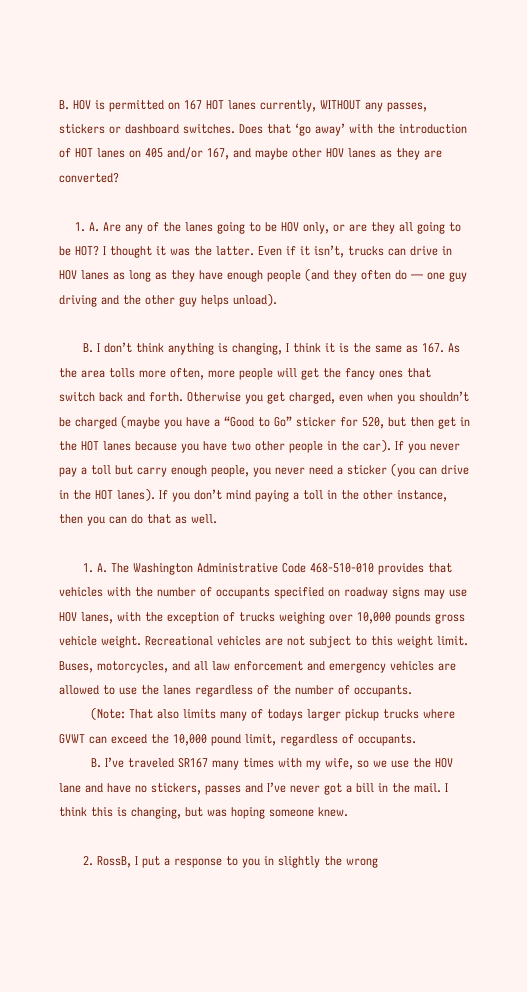B. HOV is permitted on 167 HOT lanes currently, WITHOUT any passes, stickers or dashboard switches. Does that ‘go away’ with the introduction of HOT lanes on 405 and/or 167, and maybe other HOV lanes as they are converted?

    1. A. Are any of the lanes going to be HOV only, or are they all going to be HOT? I thought it was the latter. Even if it isn’t, trucks can drive in HOV lanes as long as they have enough people (and they often do — one guy driving and the other guy helps unload).

      B. I don’t think anything is changing, I think it is the same as 167. As the area tolls more often, more people will get the fancy ones that switch back and forth. Otherwise you get charged, even when you shouldn’t be charged (maybe you have a “Good to Go” sticker for 520, but then get in the HOT lanes because you have two other people in the car). If you never pay a toll but carry enough people, you never need a sticker (you can drive in the HOT lanes). If you don’t mind paying a toll in the other instance, then you can do that as well.

      1. A. The Washington Administrative Code 468-510-010 provides that vehicles with the number of occupants specified on roadway signs may use HOV lanes, with the exception of trucks weighing over 10,000 pounds gross vehicle weight. Recreational vehicles are not subject to this weight limit. Buses, motorcycles, and all law enforcement and emergency vehicles are allowed to use the lanes regardless of the number of occupants.
        (Note: That also limits many of todays larger pickup trucks where GVWT can exceed the 10,000 pound limit, regardless of occupants.
        B. I’ve traveled SR167 many times with my wife, so we use the HOV lane and have no stickers, passes and I’ve never got a bill in the mail. I think this is changing, but was hoping someone knew.

      2. RossB, I put a response to you in slightly the wrong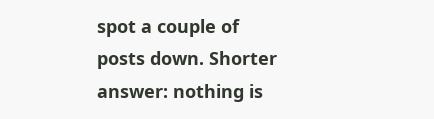spot a couple of posts down. Shorter answer: nothing is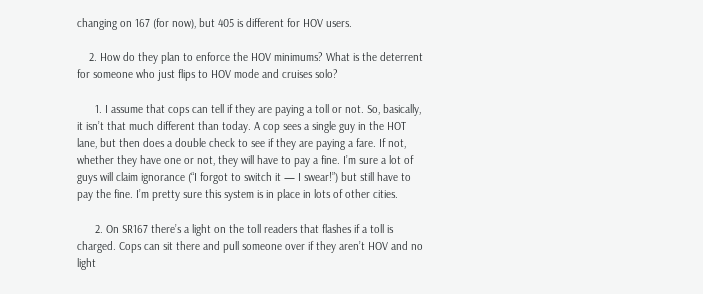changing on 167 (for now), but 405 is different for HOV users.

    2. How do they plan to enforce the HOV minimums? What is the deterrent for someone who just flips to HOV mode and cruises solo?

      1. I assume that cops can tell if they are paying a toll or not. So, basically, it isn’t that much different than today. A cop sees a single guy in the HOT lane, but then does a double check to see if they are paying a fare. If not, whether they have one or not, they will have to pay a fine. I’m sure a lot of guys will claim ignorance (“I forgot to switch it — I swear!”) but still have to pay the fine. I’m pretty sure this system is in place in lots of other cities.

      2. On SR167 there’s a light on the toll readers that flashes if a toll is charged. Cops can sit there and pull someone over if they aren’t HOV and no light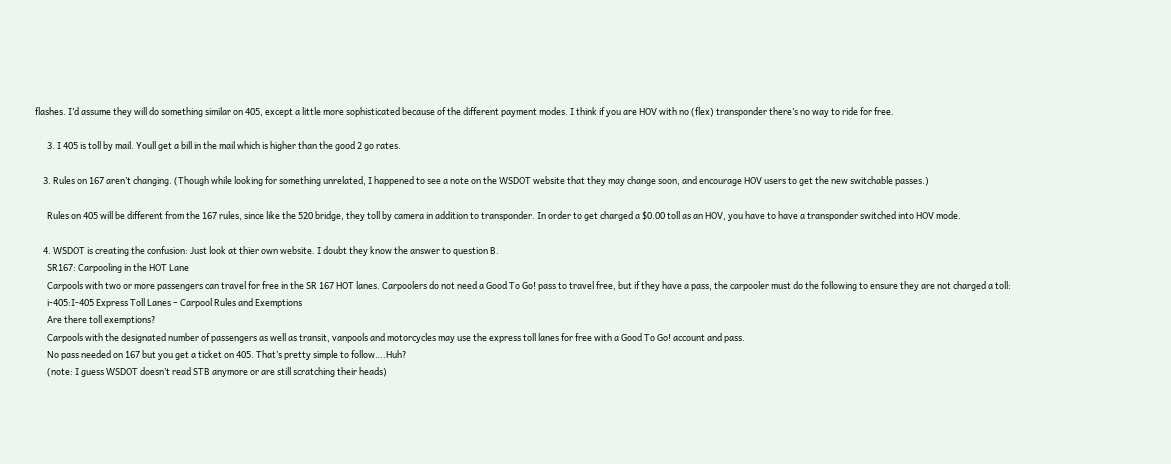flashes. I’d assume they will do something similar on 405, except a little more sophisticated because of the different payment modes. I think if you are HOV with no (flex) transponder there’s no way to ride for free.

      3. I 405 is toll by mail. Youll get a bill in the mail which is higher than the good 2 go rates.

    3. Rules on 167 aren’t changing. (Though while looking for something unrelated, I happened to see a note on the WSDOT website that they may change soon, and encourage HOV users to get the new switchable passes.)

      Rules on 405 will be different from the 167 rules, since like the 520 bridge, they toll by camera in addition to transponder. In order to get charged a $0.00 toll as an HOV, you have to have a transponder switched into HOV mode.

    4. WSDOT is creating the confusion: Just look at thier own website. I doubt they know the answer to question B.
      SR167: Carpooling in the HOT Lane
      Carpools with two or more passengers can travel for free in the SR 167 HOT lanes. Carpoolers do not need a Good To Go! pass to travel free, but if they have a pass, the carpooler must do the following to ensure they are not charged a toll:
      i-405:I-405 Express Toll Lanes – Carpool Rules and Exemptions
      Are there toll exemptions?
      Carpools with the designated number of passengers as well as transit, vanpools and motorcycles may use the express toll lanes for free with a Good To Go! account and pass.
      No pass needed on 167 but you get a ticket on 405. That’s pretty simple to follow….Huh?
      (note: I guess WSDOT doesn’t read STB anymore or are still scratching their heads)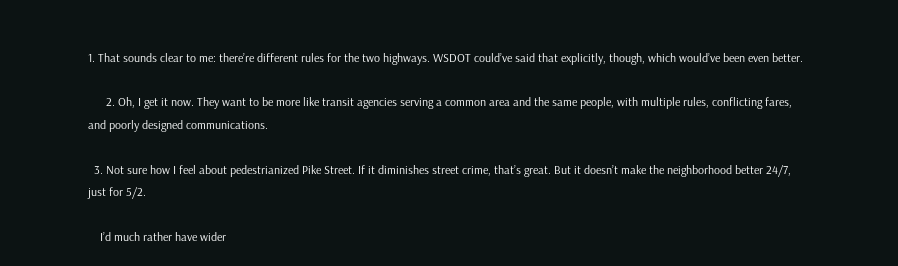1. That sounds clear to me: there’re different rules for the two highways. WSDOT could’ve said that explicitly, though, which would’ve been even better.

      2. Oh, I get it now. They want to be more like transit agencies serving a common area and the same people, with multiple rules, conflicting fares, and poorly designed communications.

  3. Not sure how I feel about pedestrianized Pike Street. If it diminishes street crime, that’s great. But it doesn’t make the neighborhood better 24/7, just for 5/2.

    I’d much rather have wider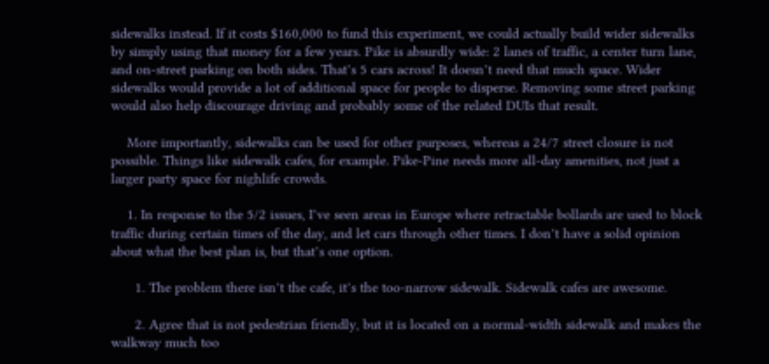sidewalks instead. If it costs $160,000 to fund this experiment, we could actually build wider sidewalks by simply using that money for a few years. Pike is absurdly wide: 2 lanes of traffic, a center turn lane, and on-street parking on both sides. That’s 5 cars across! It doesn’t need that much space. Wider sidewalks would provide a lot of additional space for people to disperse. Removing some street parking would also help discourage driving and probably some of the related DUIs that result.

    More importantly, sidewalks can be used for other purposes, whereas a 24/7 street closure is not possible. Things like sidewalk cafes, for example. Pike-Pine needs more all-day amenities, not just a larger party space for nighlife crowds.

    1. In response to the 5/2 issues, I’ve seen areas in Europe where retractable bollards are used to block traffic during certain times of the day, and let cars through other times. I don’t have a solid opinion about what the best plan is, but that’s one option.

      1. The problem there isn’t the cafe, it’s the too-narrow sidewalk. Sidewalk cafes are awesome.

      2. Agree that is not pedestrian friendly, but it is located on a normal-width sidewalk and makes the walkway much too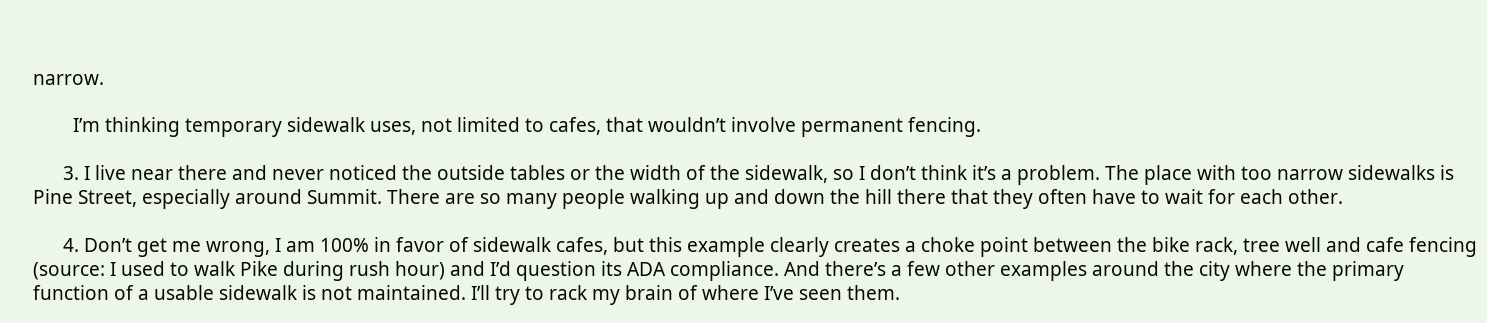narrow.

        I’m thinking temporary sidewalk uses, not limited to cafes, that wouldn’t involve permanent fencing.

      3. I live near there and never noticed the outside tables or the width of the sidewalk, so I don’t think it’s a problem. The place with too narrow sidewalks is Pine Street, especially around Summit. There are so many people walking up and down the hill there that they often have to wait for each other.

      4. Don’t get me wrong, I am 100% in favor of sidewalk cafes, but this example clearly creates a choke point between the bike rack, tree well and cafe fencing (source: I used to walk Pike during rush hour) and I’d question its ADA compliance. And there’s a few other examples around the city where the primary function of a usable sidewalk is not maintained. I’ll try to rack my brain of where I’ve seen them.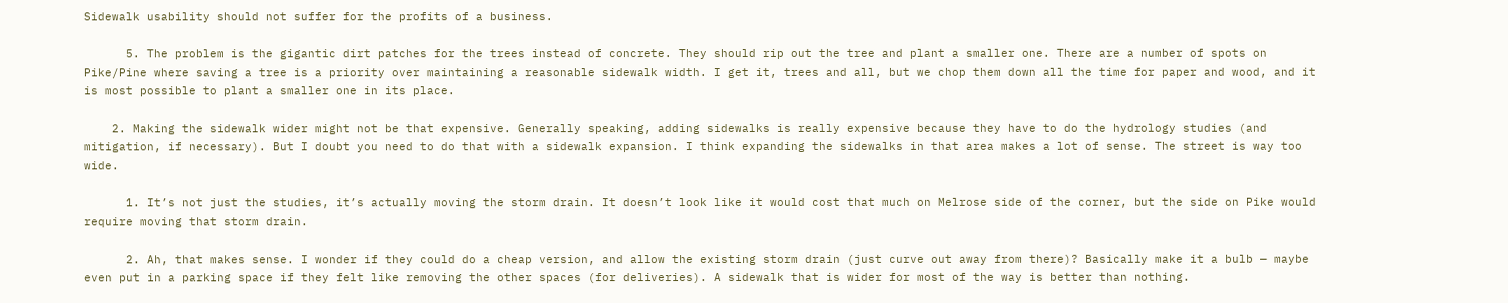Sidewalk usability should not suffer for the profits of a business.

      5. The problem is the gigantic dirt patches for the trees instead of concrete. They should rip out the tree and plant a smaller one. There are a number of spots on Pike/Pine where saving a tree is a priority over maintaining a reasonable sidewalk width. I get it, trees and all, but we chop them down all the time for paper and wood, and it is most possible to plant a smaller one in its place.

    2. Making the sidewalk wider might not be that expensive. Generally speaking, adding sidewalks is really expensive because they have to do the hydrology studies (and mitigation, if necessary). But I doubt you need to do that with a sidewalk expansion. I think expanding the sidewalks in that area makes a lot of sense. The street is way too wide.

      1. It’s not just the studies, it’s actually moving the storm drain. It doesn’t look like it would cost that much on Melrose side of the corner, but the side on Pike would require moving that storm drain.

      2. Ah, that makes sense. I wonder if they could do a cheap version, and allow the existing storm drain (just curve out away from there)? Basically make it a bulb — maybe even put in a parking space if they felt like removing the other spaces (for deliveries). A sidewalk that is wider for most of the way is better than nothing.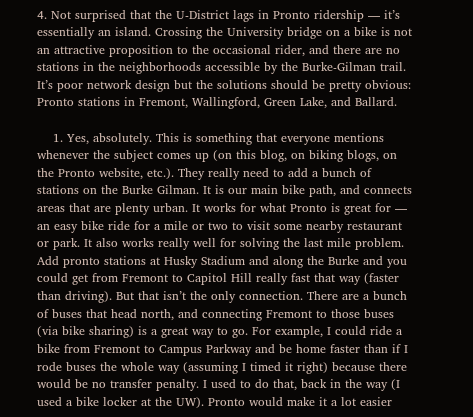4. Not surprised that the U-District lags in Pronto ridership — it’s essentially an island. Crossing the University bridge on a bike is not an attractive proposition to the occasional rider, and there are no stations in the neighborhoods accessible by the Burke-Gilman trail. It’s poor network design but the solutions should be pretty obvious: Pronto stations in Fremont, Wallingford, Green Lake, and Ballard.

    1. Yes, absolutely. This is something that everyone mentions whenever the subject comes up (on this blog, on biking blogs, on the Pronto website, etc.). They really need to add a bunch of stations on the Burke Gilman. It is our main bike path, and connects areas that are plenty urban. It works for what Pronto is great for — an easy bike ride for a mile or two to visit some nearby restaurant or park. It also works really well for solving the last mile problem. Add pronto stations at Husky Stadium and along the Burke and you could get from Fremont to Capitol Hill really fast that way (faster than driving). But that isn’t the only connection. There are a bunch of buses that head north, and connecting Fremont to those buses (via bike sharing) is a great way to go. For example, I could ride a bike from Fremont to Campus Parkway and be home faster than if I rode buses the whole way (assuming I timed it right) because there would be no transfer penalty. I used to do that, back in the way (I used a bike locker at the UW). Pronto would make it a lot easier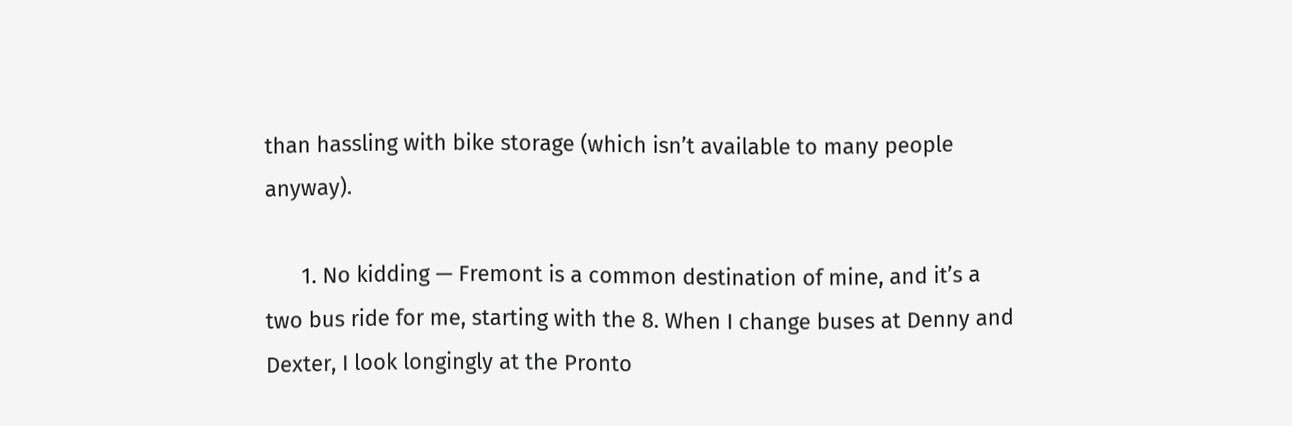than hassling with bike storage (which isn’t available to many people anyway).

      1. No kidding — Fremont is a common destination of mine, and it’s a two bus ride for me, starting with the 8. When I change buses at Denny and Dexter, I look longingly at the Pronto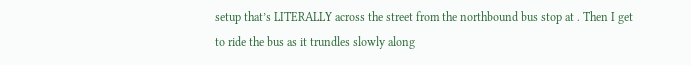setup that’s LITERALLY across the street from the northbound bus stop at . Then I get to ride the bus as it trundles slowly along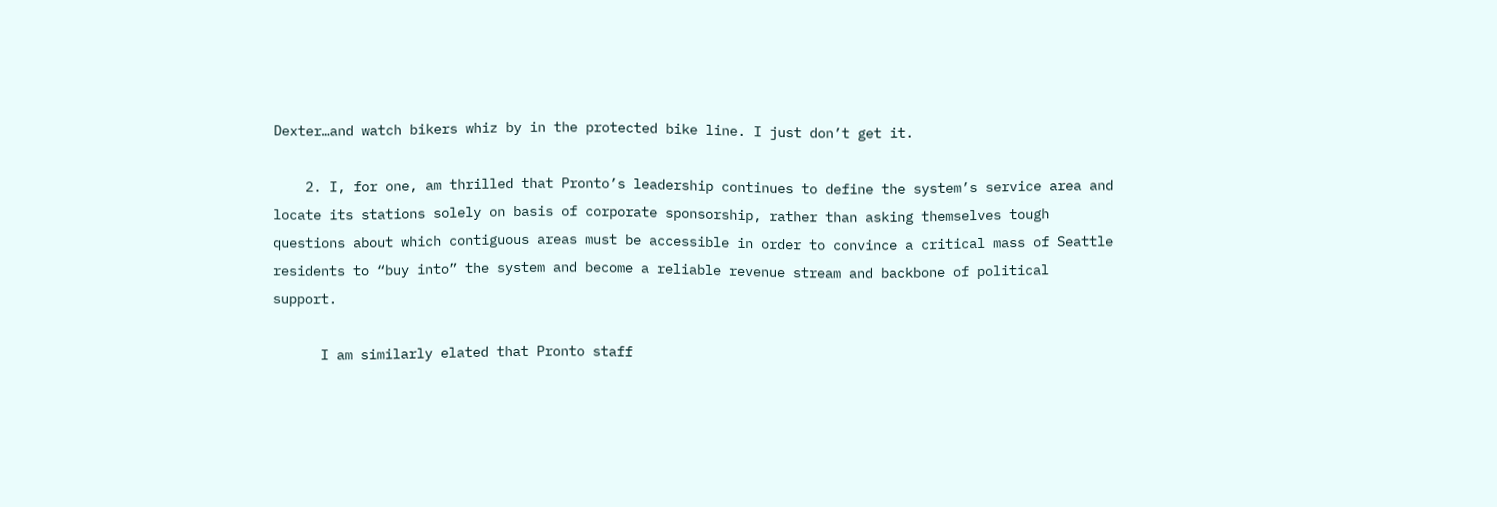Dexter…and watch bikers whiz by in the protected bike line. I just don’t get it.

    2. I, for one, am thrilled that Pronto’s leadership continues to define the system’s service area and locate its stations solely on basis of corporate sponsorship, rather than asking themselves tough questions about which contiguous areas must be accessible in order to convince a critical mass of Seattle residents to “buy into” the system and become a reliable revenue stream and backbone of political support.

      I am similarly elated that Pronto staff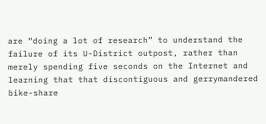are “doing a lot of research” to understand the failure of its U-District outpost, rather than merely spending five seconds on the Internet and learning that that discontiguous and gerrymandered bike-share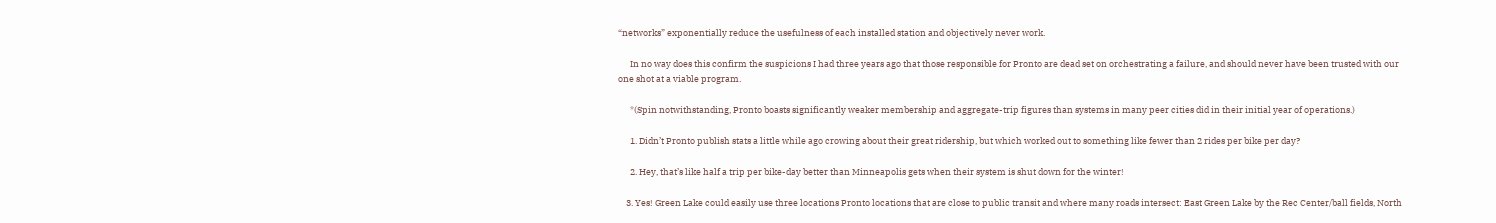“networks” exponentially reduce the usefulness of each installed station and objectively never work.

      In no way does this confirm the suspicions I had three years ago that those responsible for Pronto are dead set on orchestrating a failure, and should never have been trusted with our one shot at a viable program.

      *(Spin notwithstanding, Pronto boasts significantly weaker membership and aggregate-trip figures than systems in many peer cities did in their initial year of operations.)

      1. Didn’t Pronto publish stats a little while ago crowing about their great ridership, but which worked out to something like fewer than 2 rides per bike per day?

      2. Hey, that’s like half a trip per bike-day better than Minneapolis gets when their system is shut down for the winter!

    3. Yes! Green Lake could easily use three locations Pronto locations that are close to public transit and where many roads intersect: East Green Lake by the Rec Center/ball fields, North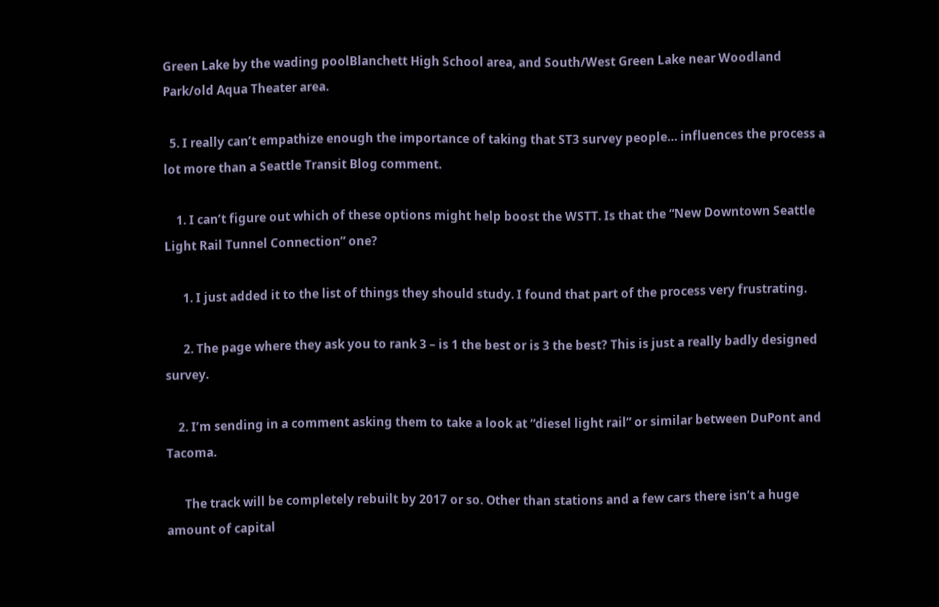Green Lake by the wading poolBlanchett High School area, and South/West Green Lake near Woodland Park/old Aqua Theater area.

  5. I really can’t empathize enough the importance of taking that ST3 survey people… influences the process a lot more than a Seattle Transit Blog comment.

    1. I can’t figure out which of these options might help boost the WSTT. Is that the “New Downtown Seattle Light Rail Tunnel Connection” one?

      1. I just added it to the list of things they should study. I found that part of the process very frustrating.

      2. The page where they ask you to rank 3 – is 1 the best or is 3 the best? This is just a really badly designed survey.

    2. I’m sending in a comment asking them to take a look at “diesel light rail” or similar between DuPont and Tacoma.

      The track will be completely rebuilt by 2017 or so. Other than stations and a few cars there isn’t a huge amount of capital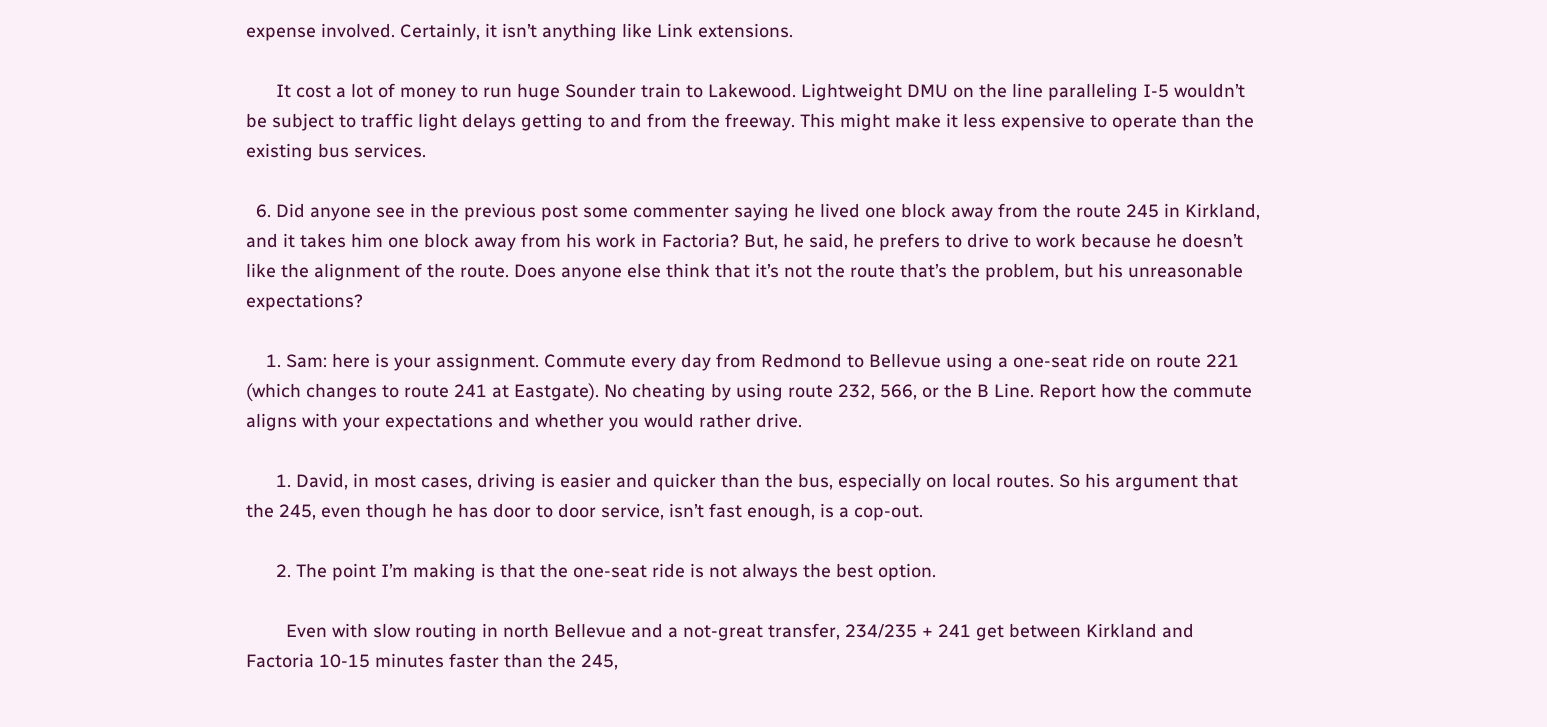expense involved. Certainly, it isn’t anything like Link extensions.

      It cost a lot of money to run huge Sounder train to Lakewood. Lightweight DMU on the line paralleling I-5 wouldn’t be subject to traffic light delays getting to and from the freeway. This might make it less expensive to operate than the existing bus services.

  6. Did anyone see in the previous post some commenter saying he lived one block away from the route 245 in Kirkland, and it takes him one block away from his work in Factoria? But, he said, he prefers to drive to work because he doesn’t like the alignment of the route. Does anyone else think that it’s not the route that’s the problem, but his unreasonable expectations?

    1. Sam: here is your assignment. Commute every day from Redmond to Bellevue using a one-seat ride on route 221 (which changes to route 241 at Eastgate). No cheating by using route 232, 566, or the B Line. Report how the commute aligns with your expectations and whether you would rather drive.

      1. David, in most cases, driving is easier and quicker than the bus, especially on local routes. So his argument that the 245, even though he has door to door service, isn’t fast enough, is a cop-out.

      2. The point I’m making is that the one-seat ride is not always the best option.

        Even with slow routing in north Bellevue and a not-great transfer, 234/235 + 241 get between Kirkland and Factoria 10-15 minutes faster than the 245,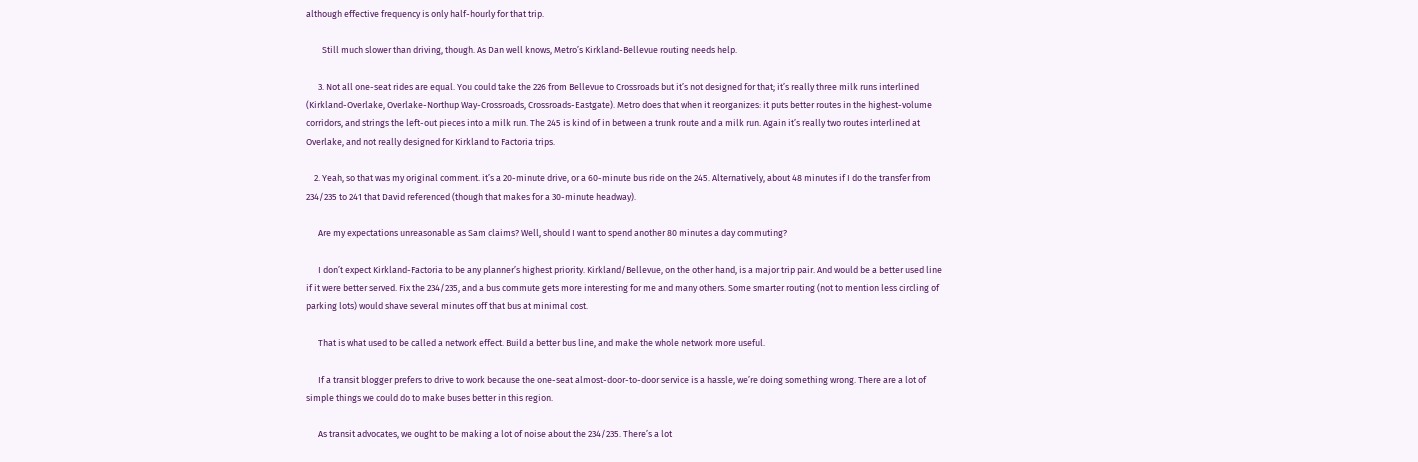although effective frequency is only half-hourly for that trip.

        Still much slower than driving, though. As Dan well knows, Metro’s Kirkland-Bellevue routing needs help.

      3. Not all one-seat rides are equal. You could take the 226 from Bellevue to Crossroads but it’s not designed for that; it’s really three milk runs interlined (Kirkland-Overlake, Overlake-Northup Way-Crossroads, Crossroads-Eastgate). Metro does that when it reorganizes: it puts better routes in the highest-volume corridors, and strings the left-out pieces into a milk run. The 245 is kind of in between a trunk route and a milk run. Again it’s really two routes interlined at Overlake, and not really designed for Kirkland to Factoria trips.

    2. Yeah, so that was my original comment. it’s a 20-minute drive, or a 60-minute bus ride on the 245. Alternatively, about 48 minutes if I do the transfer from 234/235 to 241 that David referenced (though that makes for a 30-minute headway).

      Are my expectations unreasonable as Sam claims? Well, should I want to spend another 80 minutes a day commuting?

      I don’t expect Kirkland-Factoria to be any planner’s highest priority. Kirkland/Bellevue, on the other hand, is a major trip pair. And would be a better used line if it were better served. Fix the 234/235, and a bus commute gets more interesting for me and many others. Some smarter routing (not to mention less circling of parking lots) would shave several minutes off that bus at minimal cost.

      That is what used to be called a network effect. Build a better bus line, and make the whole network more useful.

      If a transit blogger prefers to drive to work because the one-seat almost-door-to-door service is a hassle, we’re doing something wrong. There are a lot of simple things we could do to make buses better in this region.

      As transit advocates, we ought to be making a lot of noise about the 234/235. There’s a lot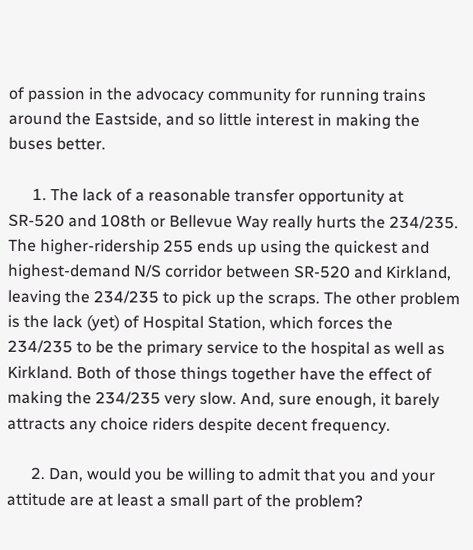of passion in the advocacy community for running trains around the Eastside, and so little interest in making the buses better.

      1. The lack of a reasonable transfer opportunity at SR-520 and 108th or Bellevue Way really hurts the 234/235. The higher-ridership 255 ends up using the quickest and highest-demand N/S corridor between SR-520 and Kirkland, leaving the 234/235 to pick up the scraps. The other problem is the lack (yet) of Hospital Station, which forces the 234/235 to be the primary service to the hospital as well as Kirkland. Both of those things together have the effect of making the 234/235 very slow. And, sure enough, it barely attracts any choice riders despite decent frequency.

      2. Dan, would you be willing to admit that you and your attitude are at least a small part of the problem?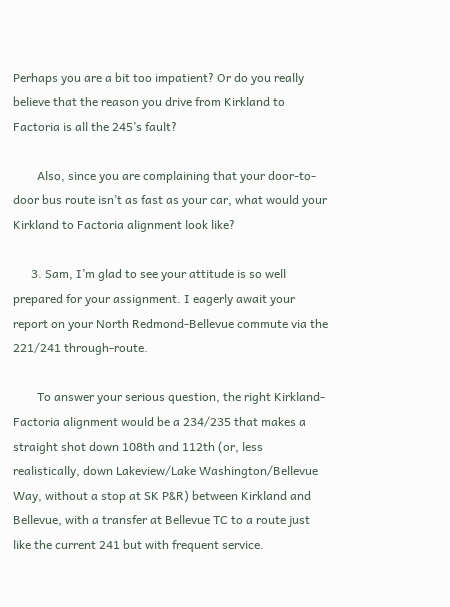Perhaps you are a bit too impatient? Or do you really believe that the reason you drive from Kirkland to Factoria is all the 245’s fault?

        Also, since you are complaining that your door-to-door bus route isn’t as fast as your car, what would your Kirkland to Factoria alignment look like?

      3. Sam, I’m glad to see your attitude is so well prepared for your assignment. I eagerly await your report on your North Redmond-Bellevue commute via the 221/241 through-route.

        To answer your serious question, the right Kirkland-Factoria alignment would be a 234/235 that makes a straight shot down 108th and 112th (or, less realistically, down Lakeview/Lake Washington/Bellevue Way, without a stop at SK P&R) between Kirkland and Bellevue, with a transfer at Bellevue TC to a route just like the current 241 but with frequent service.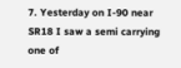7. Yesterday on I-90 near SR18 I saw a semi carrying one of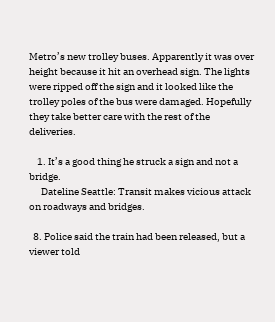Metro’s new trolley buses. Apparently it was over height because it hit an overhead sign. The lights were ripped off the sign and it looked like the trolley poles of the bus were damaged. Hopefully they take better care with the rest of the deliveries.

    1. It’s a good thing he struck a sign and not a bridge.
      Dateline Seattle: Transit makes vicious attack on roadways and bridges.

  8. Police said the train had been released, but a viewer told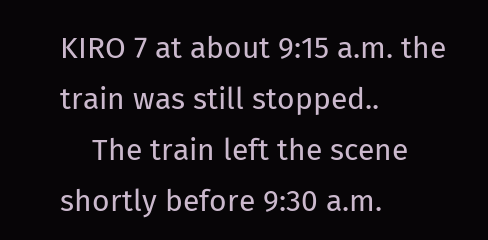KIRO 7 at about 9:15 a.m. the train was still stopped..
    The train left the scene shortly before 9:30 a.m.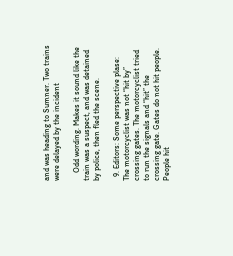and was heading to Sumner. Two trains were delayed by the incident

    Odd wording. Makes it sound like the train was a suspect, and was detained by police, then fled the scene.

  9. Editors: Some perspective plase: The motorcyclist was not “hit by” crossing gates. The motorcyclist tried to run the signals and “hit” the crossing gate. Gates do not hit people. People hit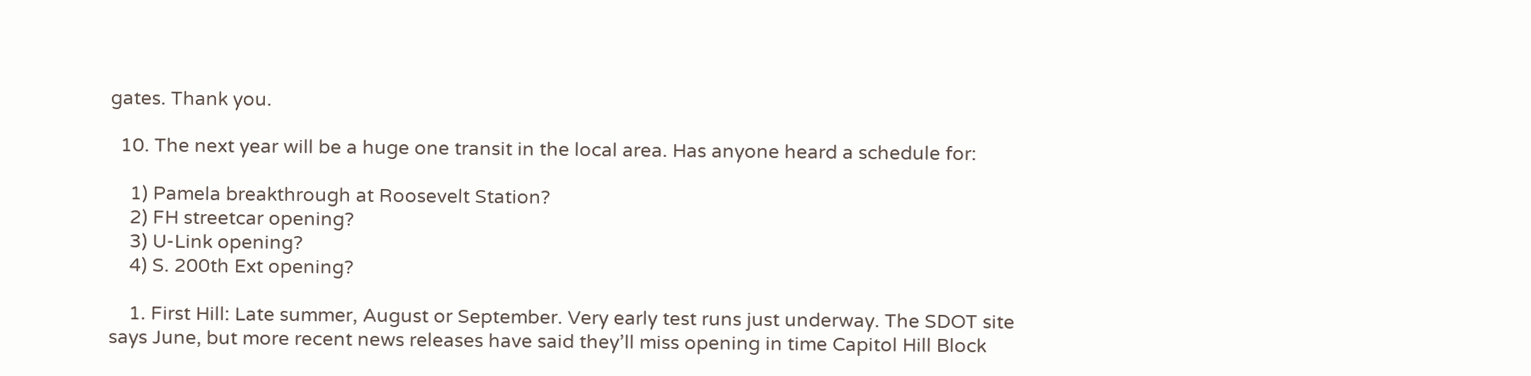gates. Thank you.

  10. The next year will be a huge one transit in the local area. Has anyone heard a schedule for:

    1) Pamela breakthrough at Roosevelt Station?
    2) FH streetcar opening?
    3) U-Link opening?
    4) S. 200th Ext opening?

    1. First Hill: Late summer, August or September. Very early test runs just underway. The SDOT site says June, but more recent news releases have said they’ll miss opening in time Capitol Hill Block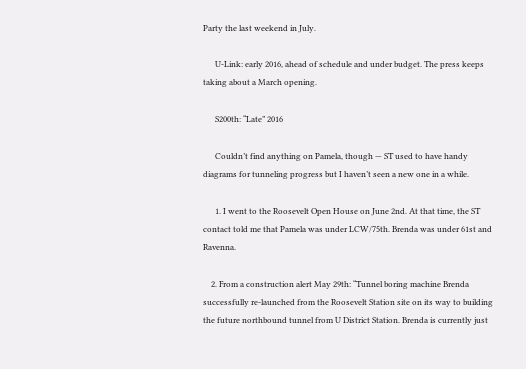Party the last weekend in July.

      U-Link: early 2016, ahead of schedule and under budget. The press keeps taking about a March opening.

      S200th: “Late” 2016

      Couldn’t find anything on Pamela, though — ST used to have handy diagrams for tunneling progress but I haven’t seen a new one in a while.

      1. I went to the Roosevelt Open House on June 2nd. At that time, the ST contact told me that Pamela was under LCW/75th. Brenda was under 61st and Ravenna.

    2. From a construction alert May 29th: “Tunnel boring machine Brenda successfully re-launched from the Roosevelt Station site on its way to building the future northbound tunnel from U District Station. Brenda is currently just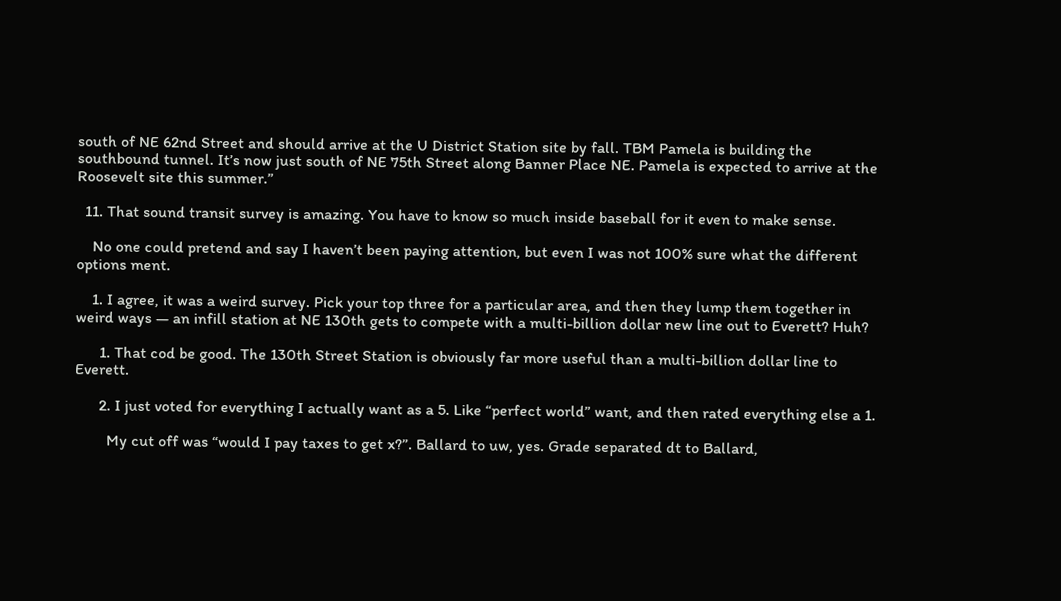south of NE 62nd Street and should arrive at the U District Station site by fall. TBM Pamela is building the southbound tunnel. It’s now just south of NE 75th Street along Banner Place NE. Pamela is expected to arrive at the Roosevelt site this summer.”

  11. That sound transit survey is amazing. You have to know so much inside baseball for it even to make sense.

    No one could pretend and say I haven’t been paying attention, but even I was not 100% sure what the different options ment.

    1. I agree, it was a weird survey. Pick your top three for a particular area, and then they lump them together in weird ways — an infill station at NE 130th gets to compete with a multi-billion dollar new line out to Everett? Huh?

      1. That cod be good. The 130th Street Station is obviously far more useful than a multi-billion dollar line to Everett.

      2. I just voted for everything I actually want as a 5. Like “perfect world” want, and then rated everything else a 1.

        My cut off was “would I pay taxes to get x?”. Ballard to uw, yes. Grade separated dt to Ballard,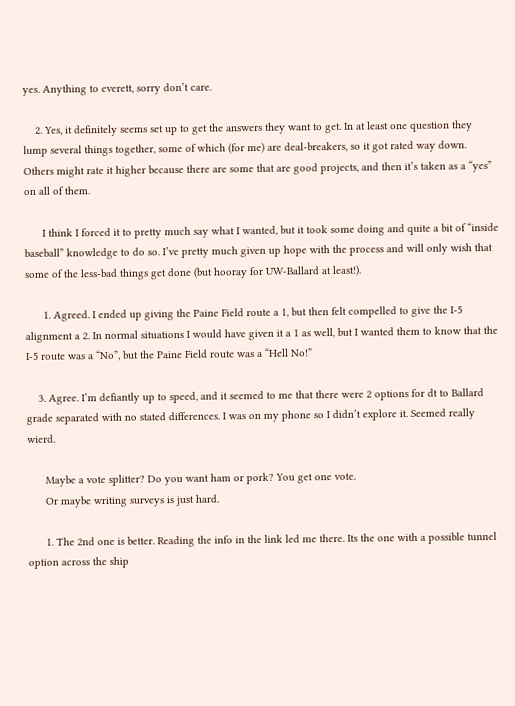yes. Anything to everett, sorry don’t care.

    2. Yes, it definitely seems set up to get the answers they want to get. In at least one question they lump several things together, some of which (for me) are deal-breakers, so it got rated way down. Others might rate it higher because there are some that are good projects, and then it’s taken as a “yes” on all of them.

      I think I forced it to pretty much say what I wanted, but it took some doing and quite a bit of “inside baseball” knowledge to do so. I’ve pretty much given up hope with the process and will only wish that some of the less-bad things get done (but hooray for UW-Ballard at least!).

      1. Agreed. I ended up giving the Paine Field route a 1, but then felt compelled to give the I-5 alignment a 2. In normal situations I would have given it a 1 as well, but I wanted them to know that the I-5 route was a “No”, but the Paine Field route was a “Hell No!”

    3. Agree. I’m defiantly up to speed, and it seemed to me that there were 2 options for dt to Ballard grade separated with no stated differences. I was on my phone so I didn’t explore it. Seemed really wierd.

      Maybe a vote splitter? Do you want ham or pork? You get one vote.
      Or maybe writing surveys is just hard.

      1. The 2nd one is better. Reading the info in the link led me there. Its the one with a possible tunnel option across the ship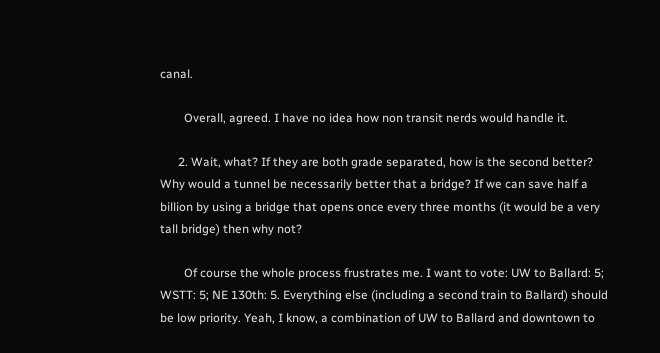canal.

        Overall, agreed. I have no idea how non transit nerds would handle it.

      2. Wait, what? If they are both grade separated, how is the second better? Why would a tunnel be necessarily better that a bridge? If we can save half a billion by using a bridge that opens once every three months (it would be a very tall bridge) then why not?

        Of course the whole process frustrates me. I want to vote: UW to Ballard: 5; WSTT: 5; NE 130th: 5. Everything else (including a second train to Ballard) should be low priority. Yeah, I know, a combination of UW to Ballard and downtown to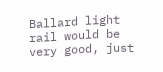Ballard light rail would be very good, just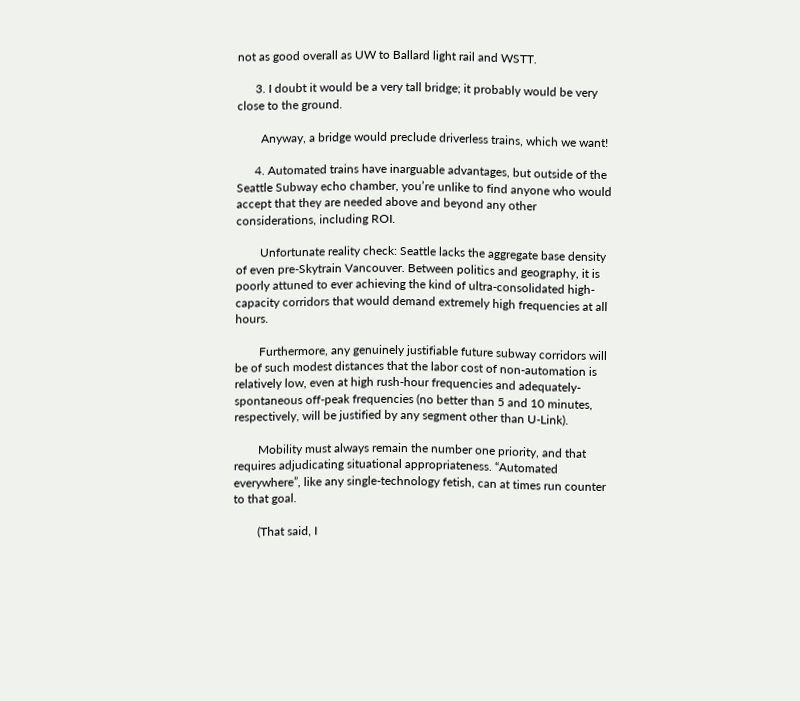not as good overall as UW to Ballard light rail and WSTT.

      3. I doubt it would be a very tall bridge; it probably would be very close to the ground.

        Anyway, a bridge would preclude driverless trains, which we want!

      4. Automated trains have inarguable advantages, but outside of the Seattle Subway echo chamber, you’re unlike to find anyone who would accept that they are needed above and beyond any other considerations, including ROI.

        Unfortunate reality check: Seattle lacks the aggregate base density of even pre-Skytrain Vancouver. Between politics and geography, it is poorly attuned to ever achieving the kind of ultra-consolidated high-capacity corridors that would demand extremely high frequencies at all hours.

        Furthermore, any genuinely justifiable future subway corridors will be of such modest distances that the labor cost of non-automation is relatively low, even at high rush-hour frequencies and adequately-spontaneous off-peak frequencies (no better than 5 and 10 minutes, respectively, will be justified by any segment other than U-Link).

        Mobility must always remain the number one priority, and that requires adjudicating situational appropriateness. “Automated everywhere”, like any single-technology fetish, can at times run counter to that goal.

        (That said, I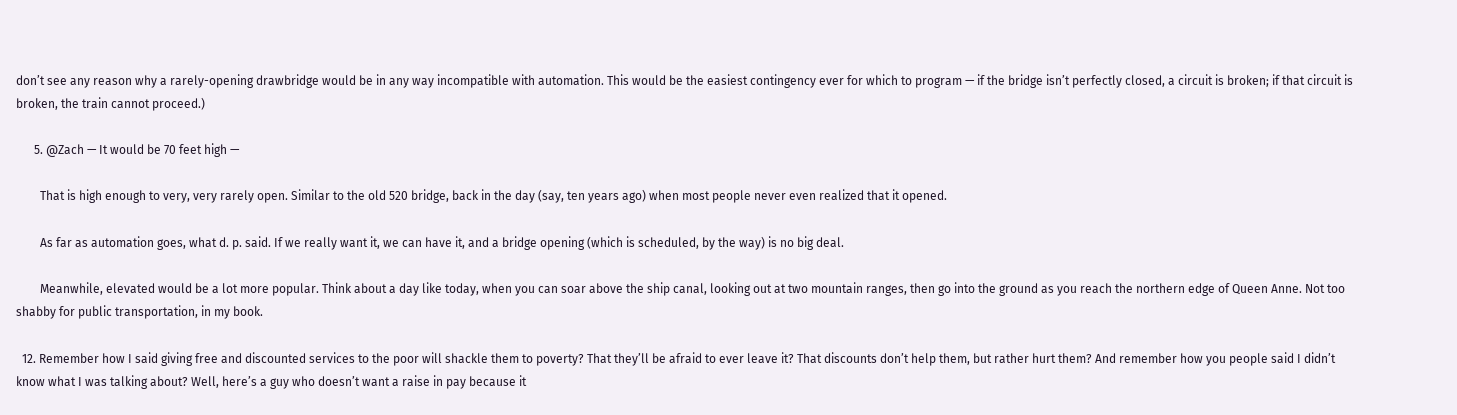don’t see any reason why a rarely-opening drawbridge would be in any way incompatible with automation. This would be the easiest contingency ever for which to program — if the bridge isn’t perfectly closed, a circuit is broken; if that circuit is broken, the train cannot proceed.)

      5. @Zach — It would be 70 feet high —

        That is high enough to very, very rarely open. Similar to the old 520 bridge, back in the day (say, ten years ago) when most people never even realized that it opened.

        As far as automation goes, what d. p. said. If we really want it, we can have it, and a bridge opening (which is scheduled, by the way) is no big deal.

        Meanwhile, elevated would be a lot more popular. Think about a day like today, when you can soar above the ship canal, looking out at two mountain ranges, then go into the ground as you reach the northern edge of Queen Anne. Not too shabby for public transportation, in my book.

  12. Remember how I said giving free and discounted services to the poor will shackle them to poverty? That they’ll be afraid to ever leave it? That discounts don’t help them, but rather hurt them? And remember how you people said I didn’t know what I was talking about? Well, here’s a guy who doesn’t want a raise in pay because it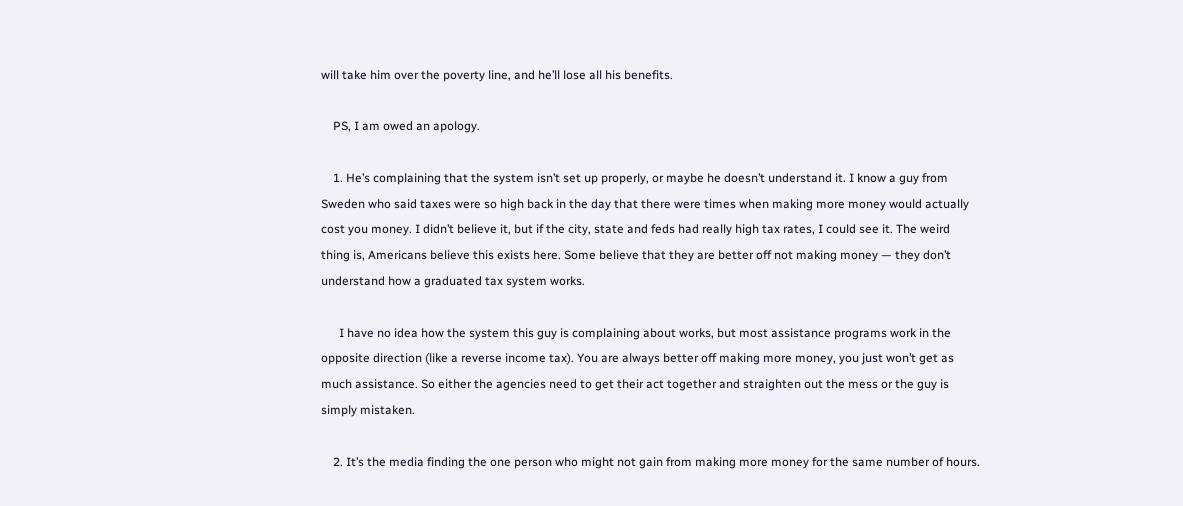will take him over the poverty line, and he’ll lose all his benefits.

    PS, I am owed an apology.

    1. He’s complaining that the system isn’t set up properly, or maybe he doesn’t understand it. I know a guy from Sweden who said taxes were so high back in the day that there were times when making more money would actually cost you money. I didn’t believe it, but if the city, state and feds had really high tax rates, I could see it. The weird thing is, Americans believe this exists here. Some believe that they are better off not making money — they don’t understand how a graduated tax system works.

      I have no idea how the system this guy is complaining about works, but most assistance programs work in the opposite direction (like a reverse income tax). You are always better off making more money, you just won’t get as much assistance. So either the agencies need to get their act together and straighten out the mess or the guy is simply mistaken.

    2. It’s the media finding the one person who might not gain from making more money for the same number of hours.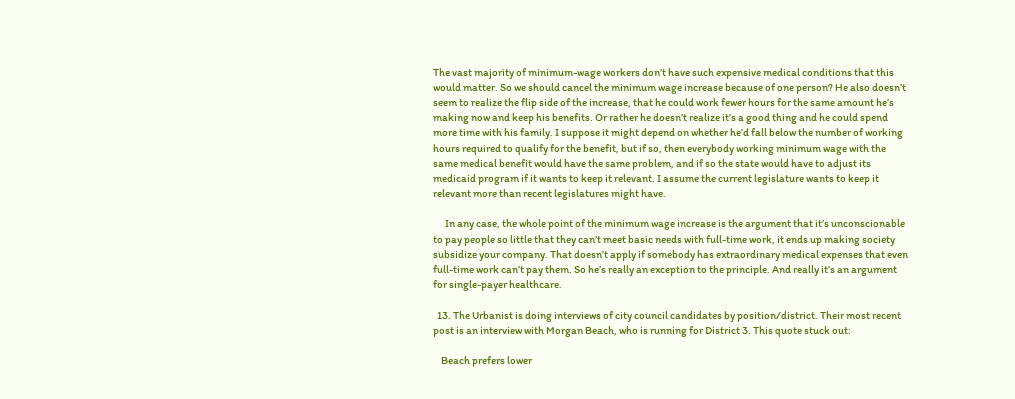The vast majority of minimum-wage workers don’t have such expensive medical conditions that this would matter. So we should cancel the minimum wage increase because of one person? He also doesn’t seem to realize the flip side of the increase, that he could work fewer hours for the same amount he’s making now and keep his benefits. Or rather he doesn’t realize it’s a good thing and he could spend more time with his family. I suppose it might depend on whether he’d fall below the number of working hours required to qualify for the benefit, but if so, then everybody working minimum wage with the same medical benefit would have the same problem, and if so the state would have to adjust its medicaid program if it wants to keep it relevant. I assume the current legislature wants to keep it relevant more than recent legislatures might have.

      In any case, the whole point of the minimum wage increase is the argument that it’s unconscionable to pay people so little that they can’t meet basic needs with full-time work, it ends up making society subsidize your company. That doesn’t apply if somebody has extraordinary medical expenses that even full-time work can’t pay them. So he’s really an exception to the principle. And really it’s an argument for single-payer healthcare.

  13. The Urbanist is doing interviews of city council candidates by position/district. Their most recent post is an interview with Morgan Beach, who is running for District 3. This quote stuck out:

    Beach prefers lower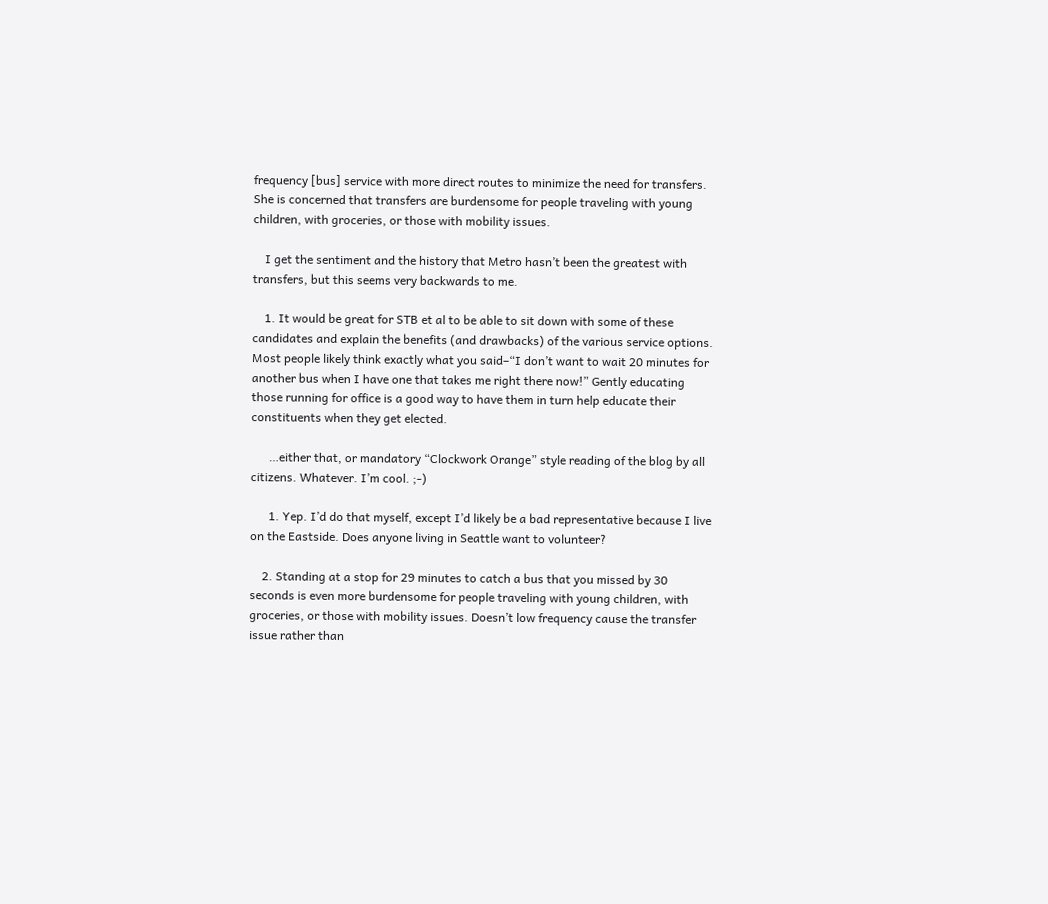frequency [bus] service with more direct routes to minimize the need for transfers. She is concerned that transfers are burdensome for people traveling with young children, with groceries, or those with mobility issues.

    I get the sentiment and the history that Metro hasn’t been the greatest with transfers, but this seems very backwards to me.

    1. It would be great for STB et al to be able to sit down with some of these candidates and explain the benefits (and drawbacks) of the various service options. Most people likely think exactly what you said–“I don’t want to wait 20 minutes for another bus when I have one that takes me right there now!” Gently educating those running for office is a good way to have them in turn help educate their constituents when they get elected.

      …either that, or mandatory “Clockwork Orange” style reading of the blog by all citizens. Whatever. I’m cool. ;-)

      1. Yep. I’d do that myself, except I’d likely be a bad representative because I live on the Eastside. Does anyone living in Seattle want to volunteer?

    2. Standing at a stop for 29 minutes to catch a bus that you missed by 30 seconds is even more burdensome for people traveling with young children, with groceries, or those with mobility issues. Doesn’t low frequency cause the transfer issue rather than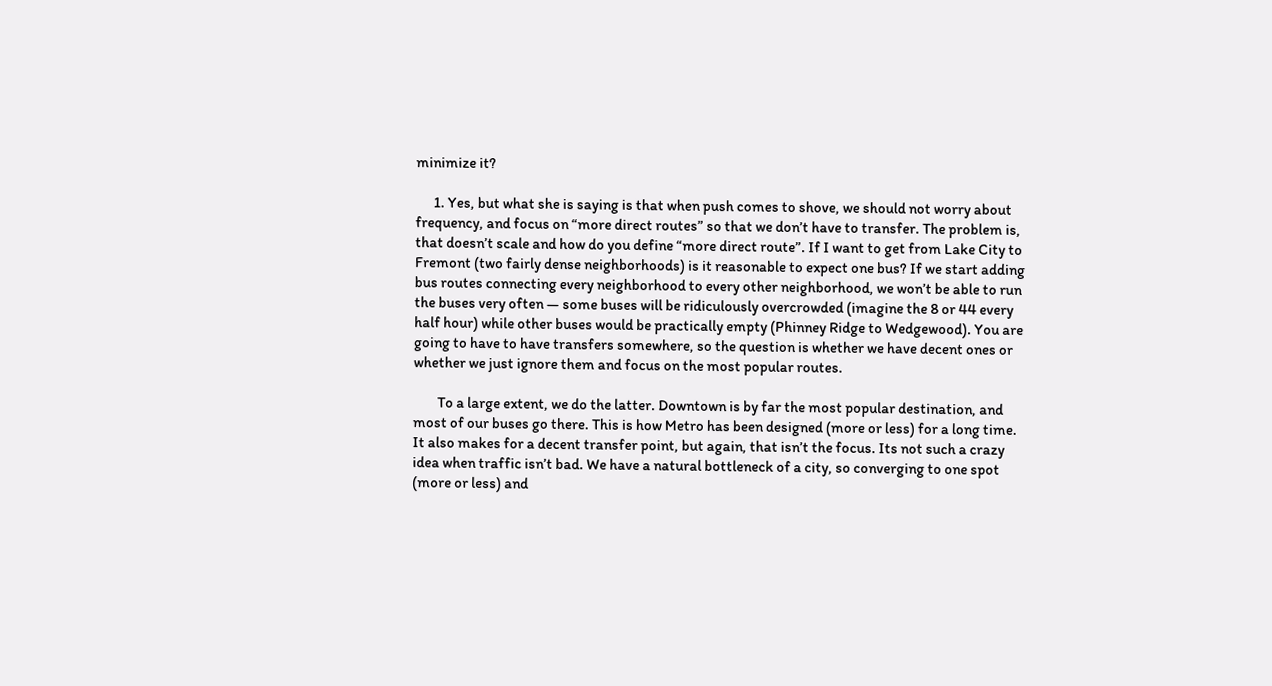minimize it?

      1. Yes, but what she is saying is that when push comes to shove, we should not worry about frequency, and focus on “more direct routes” so that we don’t have to transfer. The problem is, that doesn’t scale and how do you define “more direct route”. If I want to get from Lake City to Fremont (two fairly dense neighborhoods) is it reasonable to expect one bus? If we start adding bus routes connecting every neighborhood to every other neighborhood, we won’t be able to run the buses very often — some buses will be ridiculously overcrowded (imagine the 8 or 44 every half hour) while other buses would be practically empty (Phinney Ridge to Wedgewood). You are going to have to have transfers somewhere, so the question is whether we have decent ones or whether we just ignore them and focus on the most popular routes.

        To a large extent, we do the latter. Downtown is by far the most popular destination, and most of our buses go there. This is how Metro has been designed (more or less) for a long time. It also makes for a decent transfer point, but again, that isn’t the focus. Its not such a crazy idea when traffic isn’t bad. We have a natural bottleneck of a city, so converging to one spot (more or less) and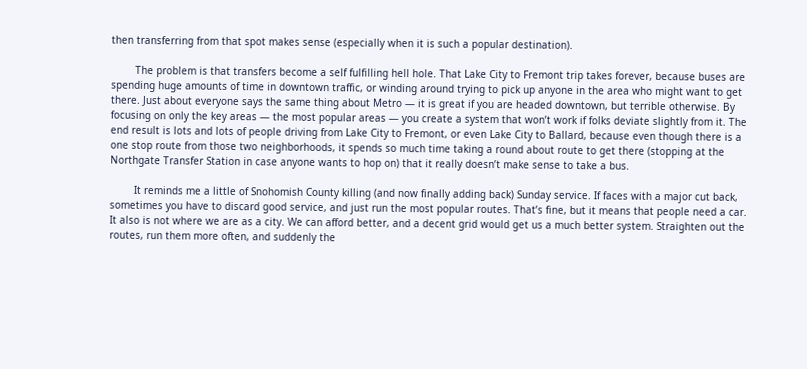then transferring from that spot makes sense (especially when it is such a popular destination).

        The problem is that transfers become a self fulfilling hell hole. That Lake City to Fremont trip takes forever, because buses are spending huge amounts of time in downtown traffic, or winding around trying to pick up anyone in the area who might want to get there. Just about everyone says the same thing about Metro — it is great if you are headed downtown, but terrible otherwise. By focusing on only the key areas — the most popular areas — you create a system that won’t work if folks deviate slightly from it. The end result is lots and lots of people driving from Lake City to Fremont, or even Lake City to Ballard, because even though there is a one stop route from those two neighborhoods, it spends so much time taking a round about route to get there (stopping at the Northgate Transfer Station in case anyone wants to hop on) that it really doesn’t make sense to take a bus.

        It reminds me a little of Snohomish County killing (and now finally adding back) Sunday service. If faces with a major cut back, sometimes you have to discard good service, and just run the most popular routes. That’s fine, but it means that people need a car. It also is not where we are as a city. We can afford better, and a decent grid would get us a much better system. Straighten out the routes, run them more often, and suddenly the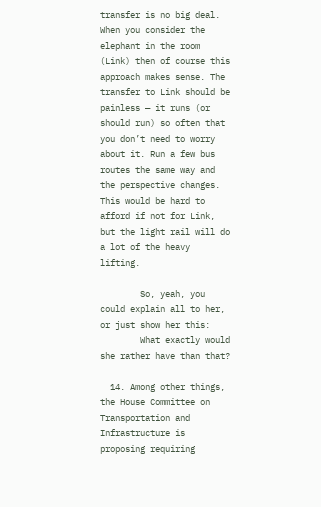transfer is no big deal. When you consider the elephant in the room (Link) then of course this approach makes sense. The transfer to Link should be painless — it runs (or should run) so often that you don’t need to worry about it. Run a few bus routes the same way and the perspective changes. This would be hard to afford if not for Link, but the light rail will do a lot of the heavy lifting.

        So, yeah, you could explain all to her, or just show her this:
        What exactly would she rather have than that?

  14. Among other things, the House Committee on Transportation and Infrastructure is proposing requiring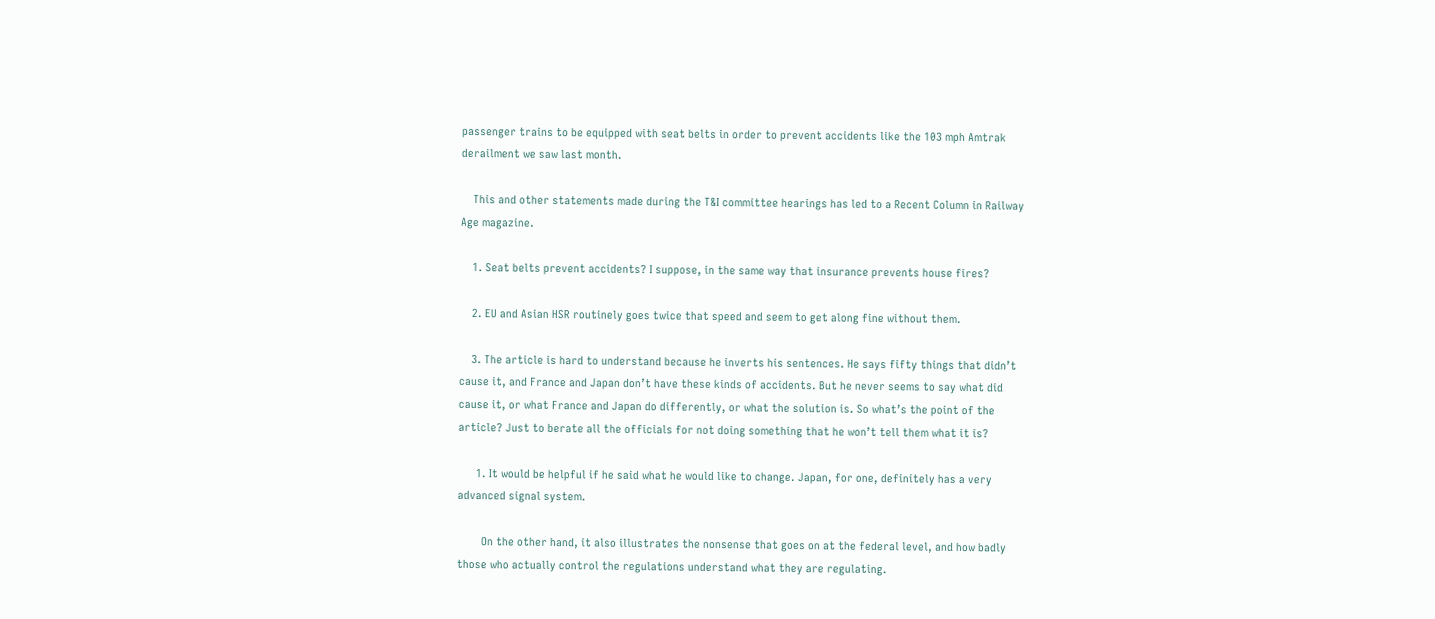passenger trains to be equipped with seat belts in order to prevent accidents like the 103 mph Amtrak derailment we saw last month.

    This and other statements made during the T&I committee hearings has led to a Recent Column in Railway Age magazine.

    1. Seat belts prevent accidents? I suppose, in the same way that insurance prevents house fires?

    2. EU and Asian HSR routinely goes twice that speed and seem to get along fine without them.

    3. The article is hard to understand because he inverts his sentences. He says fifty things that didn’t cause it, and France and Japan don’t have these kinds of accidents. But he never seems to say what did cause it, or what France and Japan do differently, or what the solution is. So what’s the point of the article? Just to berate all the officials for not doing something that he won’t tell them what it is?

      1. It would be helpful if he said what he would like to change. Japan, for one, definitely has a very advanced signal system.

        On the other hand, it also illustrates the nonsense that goes on at the federal level, and how badly those who actually control the regulations understand what they are regulating.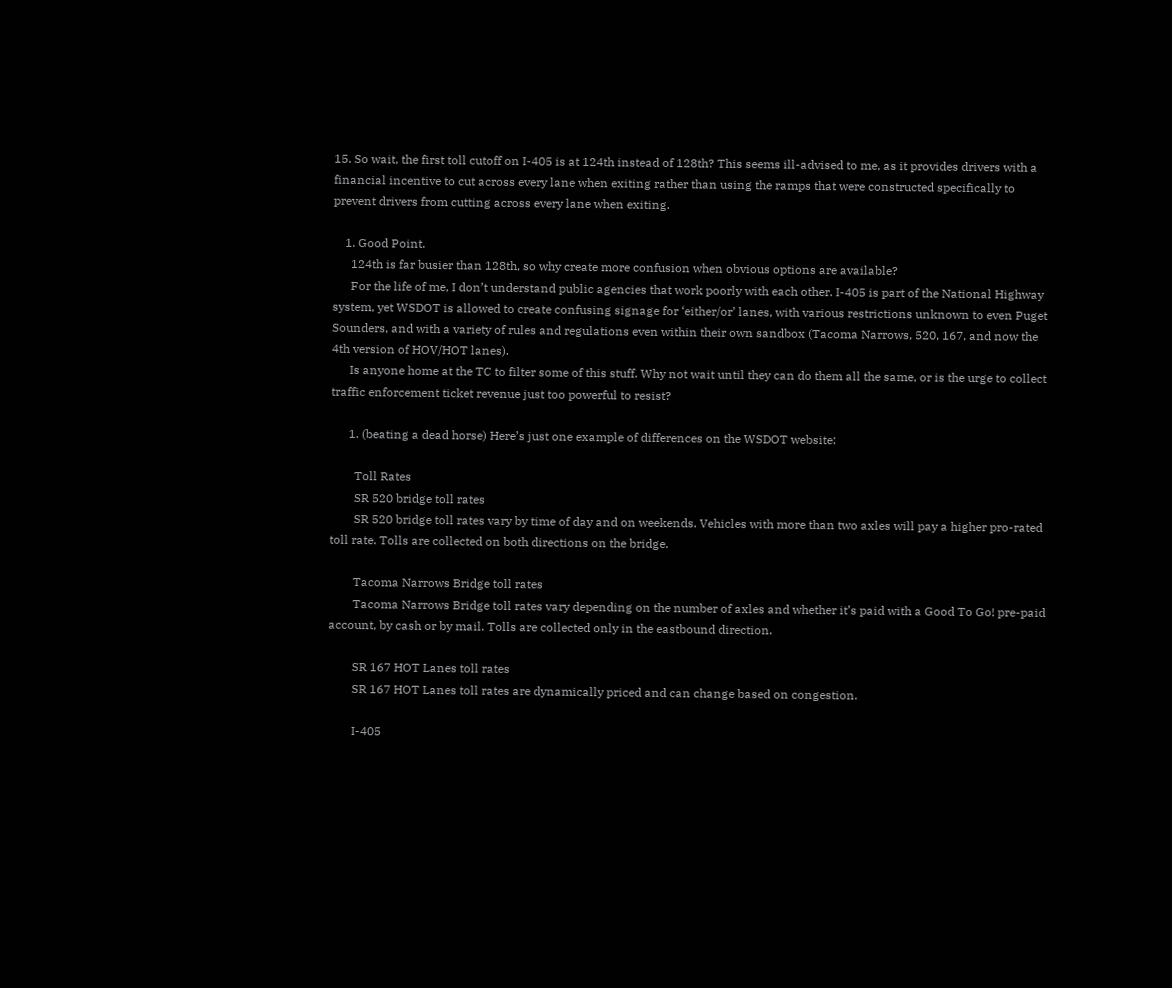15. So wait, the first toll cutoff on I-405 is at 124th instead of 128th? This seems ill-advised to me, as it provides drivers with a financial incentive to cut across every lane when exiting rather than using the ramps that were constructed specifically to prevent drivers from cutting across every lane when exiting.

    1. Good Point.
      124th is far busier than 128th, so why create more confusion when obvious options are available?
      For the life of me, I don’t understand public agencies that work poorly with each other. I-405 is part of the National Highway system, yet WSDOT is allowed to create confusing signage for ‘either/or’ lanes, with various restrictions unknown to even Puget Sounders, and with a variety of rules and regulations even within their own sandbox (Tacoma Narrows, 520, 167, and now the 4th version of HOV/HOT lanes).
      Is anyone home at the TC to filter some of this stuff. Why not wait until they can do them all the same, or is the urge to collect traffic enforcement ticket revenue just too powerful to resist?

      1. (beating a dead horse) Here’s just one example of differences on the WSDOT website:

        Toll Rates
        SR 520 bridge toll rates
        SR 520 bridge toll rates vary by time of day and on weekends. Vehicles with more than two axles will pay a higher pro-rated toll rate. Tolls are collected on both directions on the bridge.

        Tacoma Narrows Bridge toll rates
        Tacoma Narrows Bridge toll rates vary depending on the number of axles and whether it’s paid with a Good To Go! pre-paid account, by cash or by mail. Tolls are collected only in the eastbound direction.

        SR 167 HOT Lanes toll rates
        SR 167 HOT Lanes toll rates are dynamically priced and can change based on congestion.

        I-405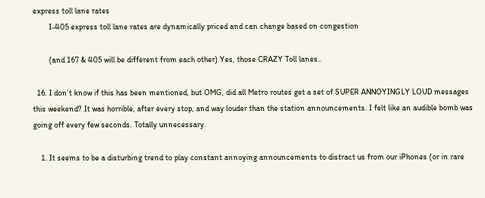express toll lane rates
        I-405 express toll lane rates are dynamically priced and can change based on congestion

        (and 167 & 405 will be different from each other) Yes, those CRAZY Toll lanes..

  16. I don’t know if this has been mentioned, but OMG, did all Metro routes get a set of SUPER ANNOYINGLY LOUD messages this weekend? It was horrible, after every stop, and way louder than the station announcements. I felt like an audible bomb was going off every few seconds. Totally unnecessary.

    1. It seems to be a disturbing trend to play constant annoying announcements to distract us from our iPhones (or in rare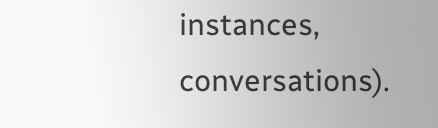instances, conversations).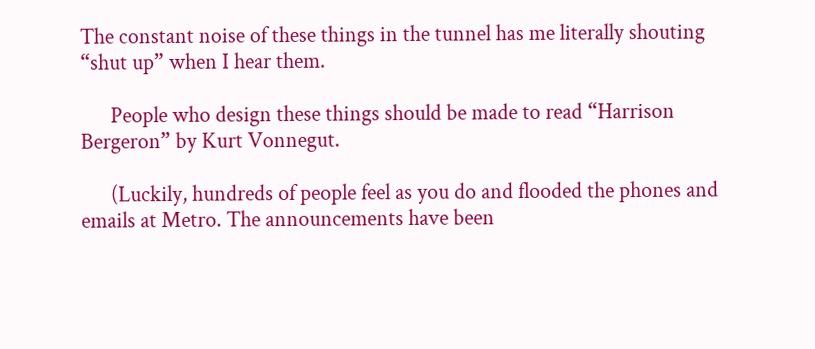The constant noise of these things in the tunnel has me literally shouting “shut up” when I hear them.

      People who design these things should be made to read “Harrison Bergeron” by Kurt Vonnegut.

      (Luckily, hundreds of people feel as you do and flooded the phones and emails at Metro. The announcements have been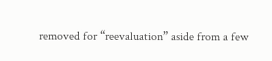removed for “reevaluation” aside from a few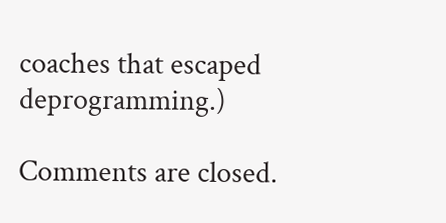coaches that escaped deprogramming.)

Comments are closed.